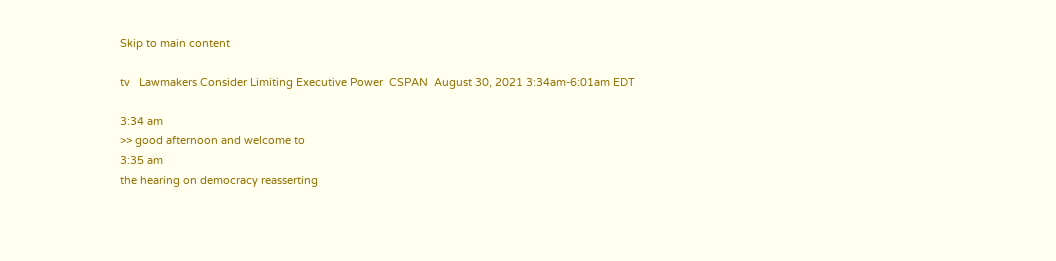Skip to main content

tv   Lawmakers Consider Limiting Executive Power  CSPAN  August 30, 2021 3:34am-6:01am EDT

3:34 am
>> good afternoon and welcome to
3:35 am
the hearing on democracy reasserting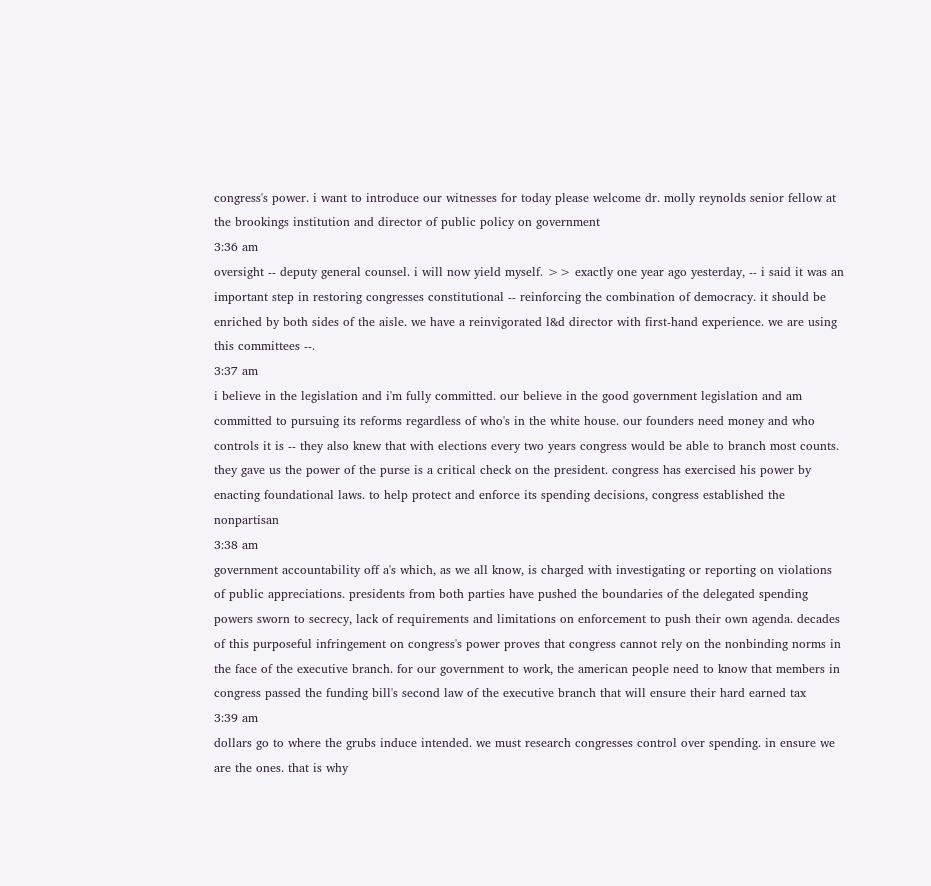congress's power. i want to introduce our witnesses for today please welcome dr. molly reynolds senior fellow at the brookings institution and director of public policy on government
3:36 am
oversight -- deputy general counsel. i will now yield myself. >> exactly one year ago yesterday, -- i said it was an important step in restoring congresses constitutional -- reinforcing the combination of democracy. it should be enriched by both sides of the aisle. we have a reinvigorated l&d director with first-hand experience. we are using this committees --.
3:37 am
i believe in the legislation and i'm fully committed. our believe in the good government legislation and am committed to pursuing its reforms regardless of who's in the white house. our founders need money and who controls it is -- they also knew that with elections every two years congress would be able to branch most counts. they gave us the power of the purse is a critical check on the president. congress has exercised his power by enacting foundational laws. to help protect and enforce its spending decisions, congress established the nonpartisan
3:38 am
government accountability off a's which, as we all know, is charged with investigating or reporting on violations of public appreciations. presidents from both parties have pushed the boundaries of the delegated spending powers sworn to secrecy, lack of requirements and limitations on enforcement to push their own agenda. decades of this purposeful infringement on congress's power proves that congress cannot rely on the nonbinding norms in the face of the executive branch. for our government to work, the american people need to know that members in congress passed the funding bill's second law of the executive branch that will ensure their hard earned tax
3:39 am
dollars go to where the grubs induce intended. we must research congresses control over spending. in ensure we are the ones. that is why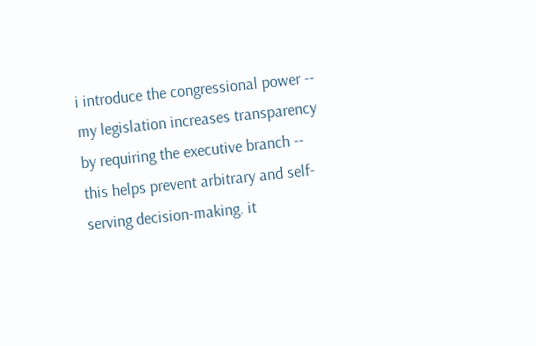i introduce the congressional power -- my legislation increases transparency by requiring the executive branch -- this helps prevent arbitrary and self-serving decision-making. it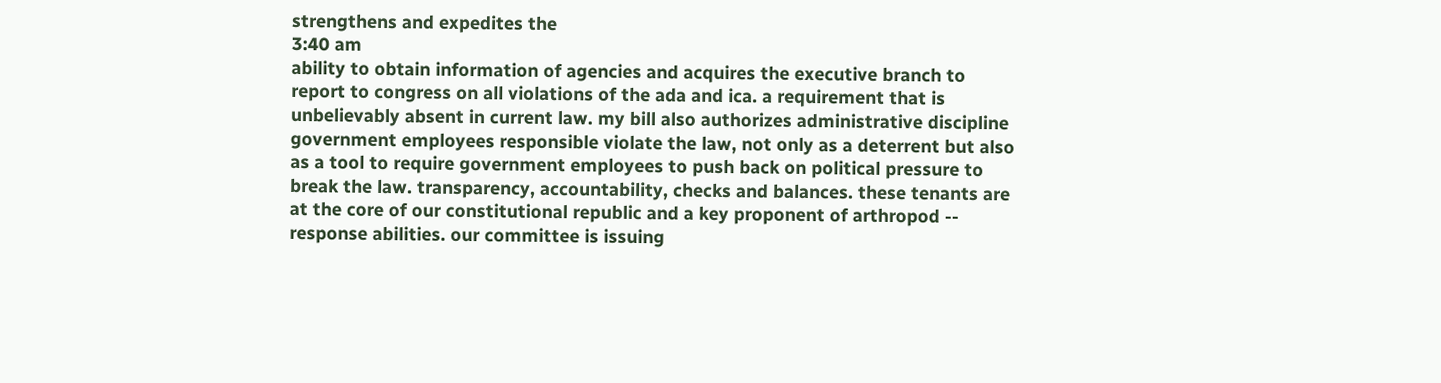strengthens and expedites the
3:40 am
ability to obtain information of agencies and acquires the executive branch to report to congress on all violations of the ada and ica. a requirement that is unbelievably absent in current law. my bill also authorizes administrative discipline government employees responsible violate the law, not only as a deterrent but also as a tool to require government employees to push back on political pressure to break the law. transparency, accountability, checks and balances. these tenants are at the core of our constitutional republic and a key proponent of arthropod -- response abilities. our committee is issuing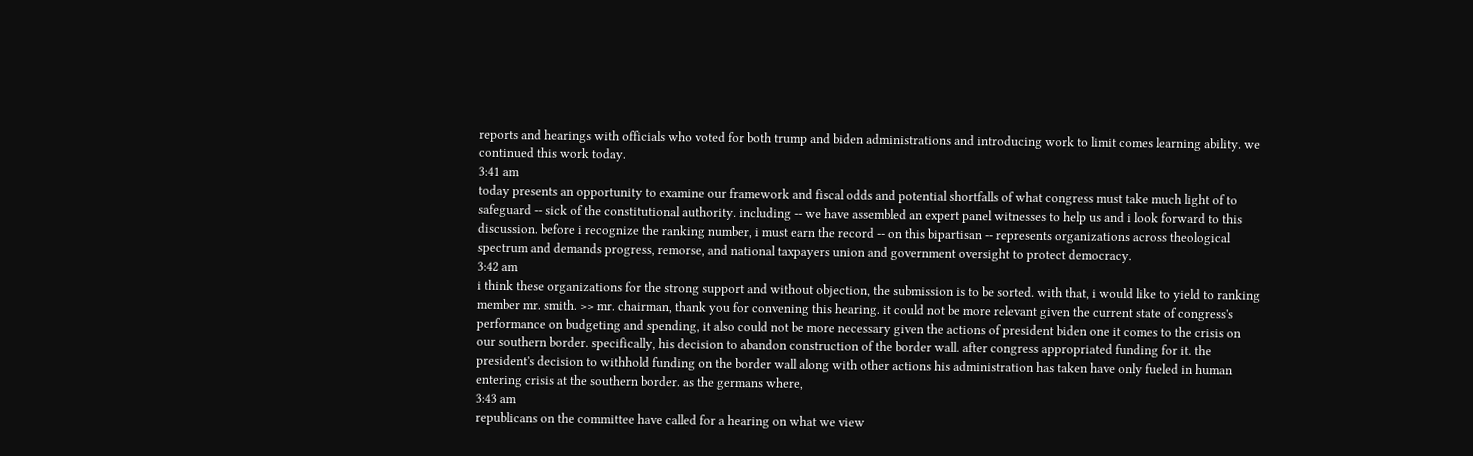reports and hearings with officials who voted for both trump and biden administrations and introducing work to limit comes learning ability. we continued this work today.
3:41 am
today presents an opportunity to examine our framework and fiscal odds and potential shortfalls of what congress must take much light of to safeguard -- sick of the constitutional authority. including -- we have assembled an expert panel witnesses to help us and i look forward to this discussion. before i recognize the ranking number, i must earn the record -- on this bipartisan -- represents organizations across theological spectrum and demands progress, remorse, and national taxpayers union and government oversight to protect democracy.
3:42 am
i think these organizations for the strong support and without objection, the submission is to be sorted. with that, i would like to yield to ranking member mr. smith. >> mr. chairman, thank you for convening this hearing. it could not be more relevant given the current state of congress's performance on budgeting and spending, it also could not be more necessary given the actions of president biden one it comes to the crisis on our southern border. specifically, his decision to abandon construction of the border wall. after congress appropriated funding for it. the president's decision to withhold funding on the border wall along with other actions his administration has taken have only fueled in human entering crisis at the southern border. as the germans where,
3:43 am
republicans on the committee have called for a hearing on what we view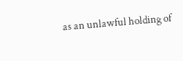as an unlawful holding of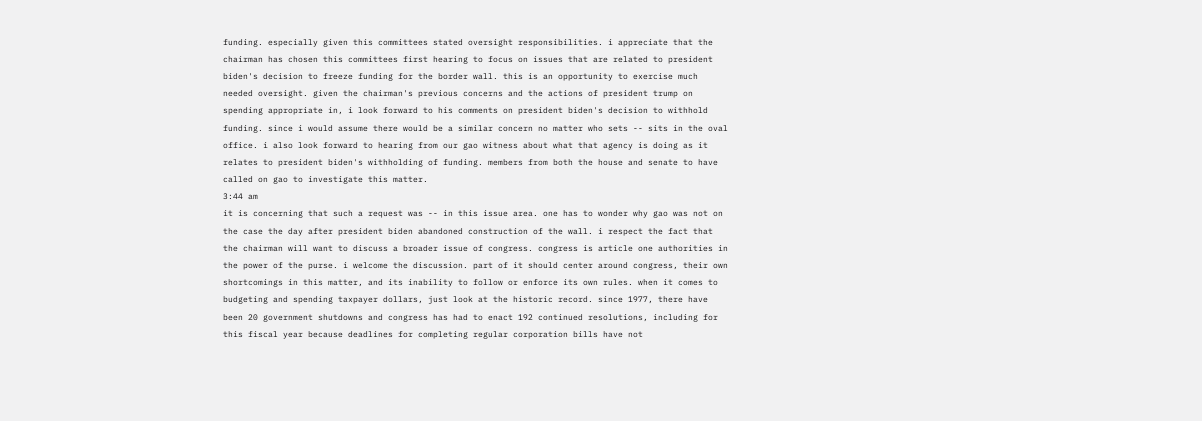funding. especially given this committees stated oversight responsibilities. i appreciate that the chairman has chosen this committees first hearing to focus on issues that are related to president biden's decision to freeze funding for the border wall. this is an opportunity to exercise much needed oversight. given the chairman's previous concerns and the actions of president trump on spending appropriate in, i look forward to his comments on president biden's decision to withhold funding. since i would assume there would be a similar concern no matter who sets -- sits in the oval office. i also look forward to hearing from our gao witness about what that agency is doing as it relates to president biden's withholding of funding. members from both the house and senate to have called on gao to investigate this matter.
3:44 am
it is concerning that such a request was -- in this issue area. one has to wonder why gao was not on the case the day after president biden abandoned construction of the wall. i respect the fact that the chairman will want to discuss a broader issue of congress. congress is article one authorities in the power of the purse. i welcome the discussion. part of it should center around congress, their own shortcomings in this matter, and its inability to follow or enforce its own rules. when it comes to budgeting and spending taxpayer dollars, just look at the historic record. since 1977, there have been 20 government shutdowns and congress has had to enact 192 continued resolutions, including for this fiscal year because deadlines for completing regular corporation bills have not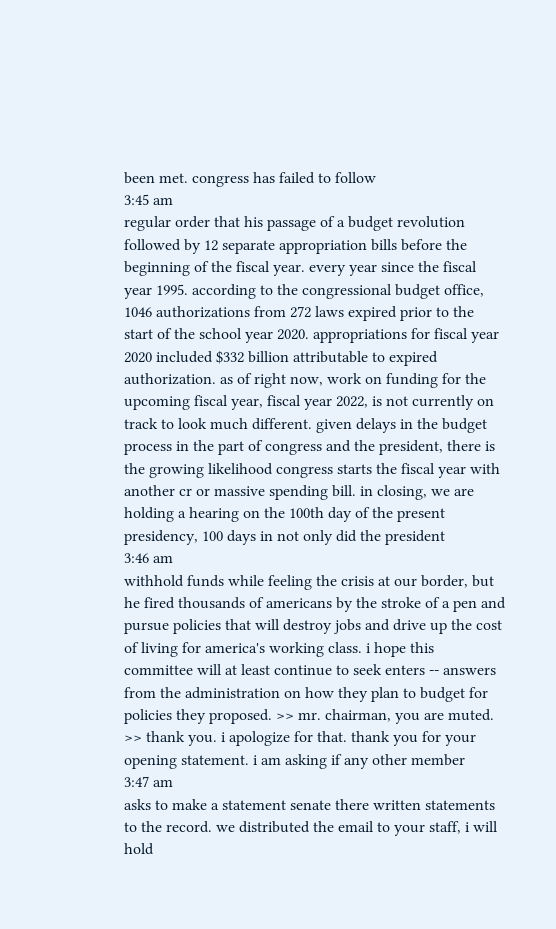been met. congress has failed to follow
3:45 am
regular order that his passage of a budget revolution followed by 12 separate appropriation bills before the beginning of the fiscal year. every year since the fiscal year 1995. according to the congressional budget office, 1046 authorizations from 272 laws expired prior to the start of the school year 2020. appropriations for fiscal year 2020 included $332 billion attributable to expired authorization. as of right now, work on funding for the upcoming fiscal year, fiscal year 2022, is not currently on track to look much different. given delays in the budget process in the part of congress and the president, there is the growing likelihood congress starts the fiscal year with another cr or massive spending bill. in closing, we are holding a hearing on the 100th day of the present presidency, 100 days in not only did the president
3:46 am
withhold funds while feeling the crisis at our border, but he fired thousands of americans by the stroke of a pen and pursue policies that will destroy jobs and drive up the cost of living for america's working class. i hope this committee will at least continue to seek enters -- answers from the administration on how they plan to budget for policies they proposed. >> mr. chairman, you are muted. >> thank you. i apologize for that. thank you for your opening statement. i am asking if any other member
3:47 am
asks to make a statement senate there written statements to the record. we distributed the email to your staff, i will hold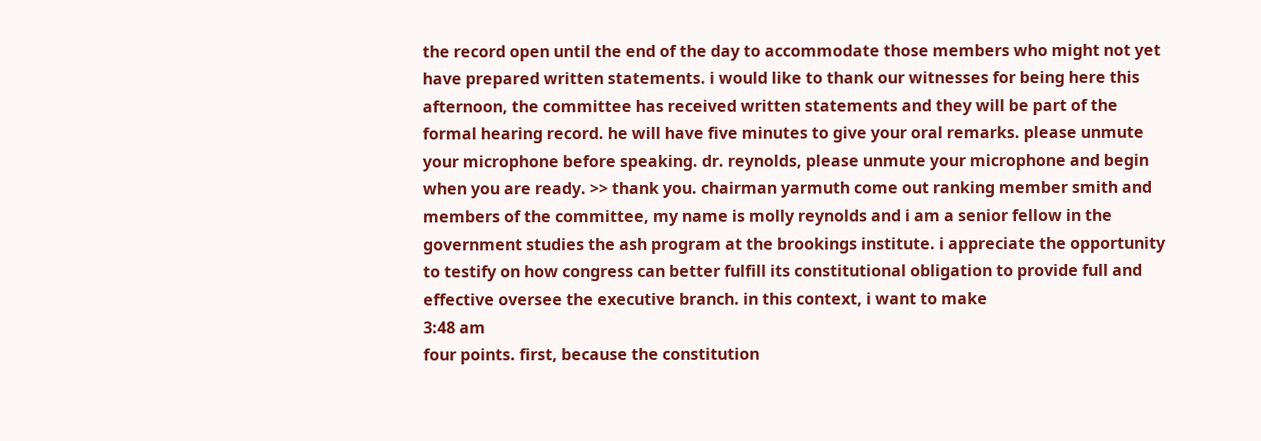the record open until the end of the day to accommodate those members who might not yet have prepared written statements. i would like to thank our witnesses for being here this afternoon, the committee has received written statements and they will be part of the formal hearing record. he will have five minutes to give your oral remarks. please unmute your microphone before speaking. dr. reynolds, please unmute your microphone and begin when you are ready. >> thank you. chairman yarmuth come out ranking member smith and members of the committee, my name is molly reynolds and i am a senior fellow in the government studies the ash program at the brookings institute. i appreciate the opportunity to testify on how congress can better fulfill its constitutional obligation to provide full and effective oversee the executive branch. in this context, i want to make
3:48 am
four points. first, because the constitution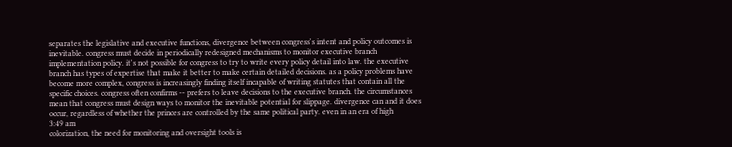separates the legislative and executive functions, divergence between congress's intent and policy outcomes is inevitable. congress must decide in periodically redesigned mechanisms to monitor executive branch implementation policy. it's not possible for congress to try to write every policy detail into law. the executive branch has types of expertise that make it better to make certain detailed decisions. as a policy problems have become more complex, congress is increasingly finding itself incapable of writing statutes that contain all the specific choices. congress often confirms -- prefers to leave decisions to the executive branch. the circumstances mean that congress must design ways to monitor the inevitable potential for slippage. divergence can and it does occur, regardless of whether the princes are controlled by the same political party. even in an era of high
3:49 am
colorization, the need for monitoring and oversight tools is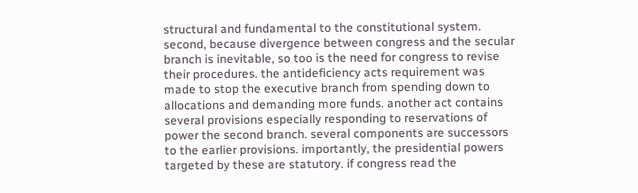structural and fundamental to the constitutional system. second, because divergence between congress and the secular branch is inevitable, so too is the need for congress to revise their procedures. the antideficiency acts requirement was made to stop the executive branch from spending down to allocations and demanding more funds. another act contains several provisions especially responding to reservations of power the second branch. several components are successors to the earlier provisions. importantly, the presidential powers targeted by these are statutory. if congress read the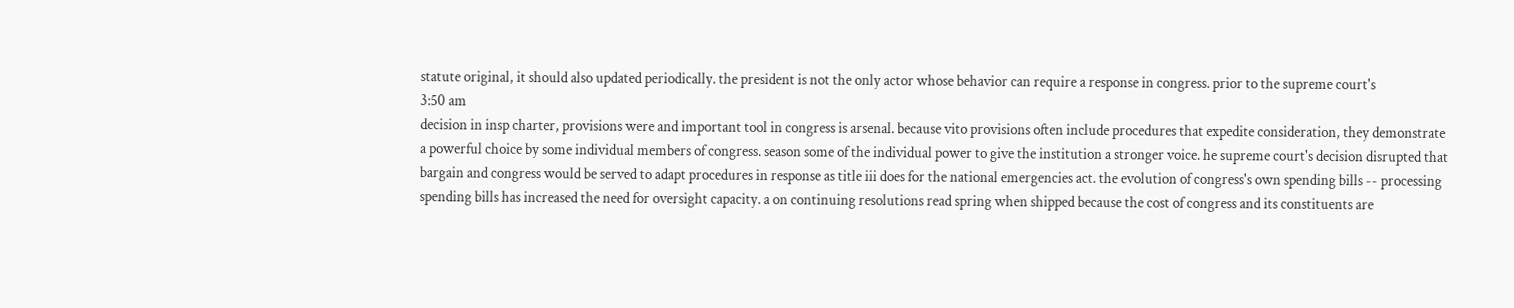statute original, it should also updated periodically. the president is not the only actor whose behavior can require a response in congress. prior to the supreme court's
3:50 am
decision in insp charter, provisions were and important tool in congress is arsenal. because vito provisions often include procedures that expedite consideration, they demonstrate a powerful choice by some individual members of congress. season some of the individual power to give the institution a stronger voice. he supreme court's decision disrupted that bargain and congress would be served to adapt procedures in response as title iii does for the national emergencies act. the evolution of congress's own spending bills -- processing spending bills has increased the need for oversight capacity. a on continuing resolutions read spring when shipped because the cost of congress and its constituents are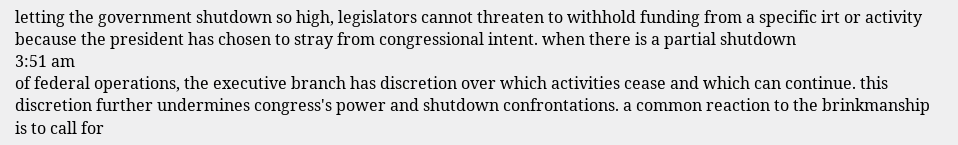letting the government shutdown so high, legislators cannot threaten to withhold funding from a specific irt or activity because the president has chosen to stray from congressional intent. when there is a partial shutdown
3:51 am
of federal operations, the executive branch has discretion over which activities cease and which can continue. this discretion further undermines congress's power and shutdown confrontations. a common reaction to the brinkmanship is to call for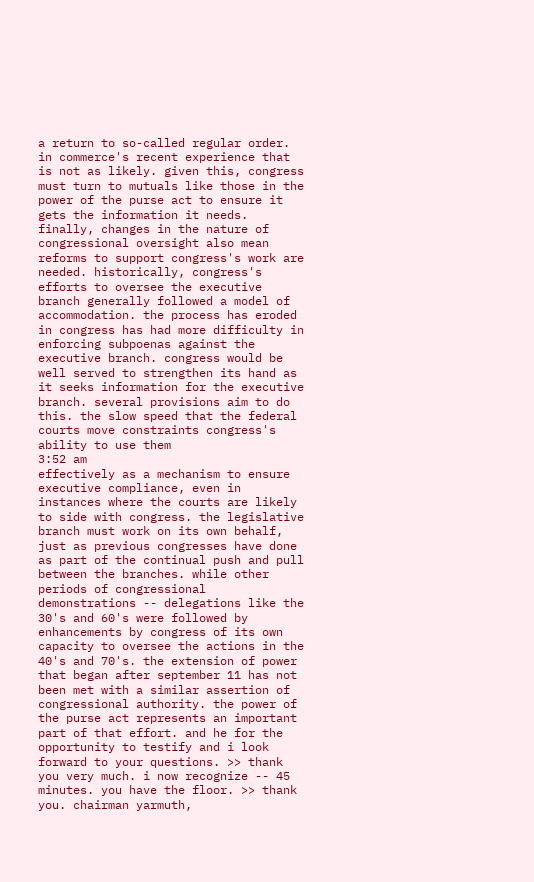a return to so-called regular order. in commerce's recent experience that is not as likely. given this, congress must turn to mutuals like those in the power of the purse act to ensure it gets the information it needs. finally, changes in the nature of congressional oversight also mean reforms to support congress's work are needed. historically, congress's efforts to oversee the executive branch generally followed a model of accommodation. the process has eroded in congress has had more difficulty in enforcing subpoenas against the executive branch. congress would be well served to strengthen its hand as it seeks information for the executive branch. several provisions aim to do this. the slow speed that the federal courts move constraints congress's ability to use them
3:52 am
effectively as a mechanism to ensure executive compliance, even in instances where the courts are likely to side with congress. the legislative branch must work on its own behalf, just as previous congresses have done as part of the continual push and pull between the branches. while other periods of congressional demonstrations -- delegations like the 30's and 60's were followed by enhancements by congress of its own capacity to oversee the actions in the 40's and 70's. the extension of power that began after september 11 has not been met with a similar assertion of congressional authority. the power of the purse act represents an important part of that effort. and he for the opportunity to testify and i look forward to your questions. >> thank you very much. i now recognize -- 45 minutes. you have the floor. >> thank you. chairman yarmuth,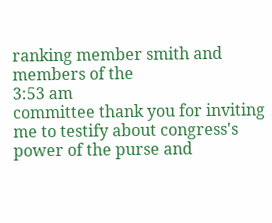ranking member smith and members of the
3:53 am
committee thank you for inviting me to testify about congress's power of the purse and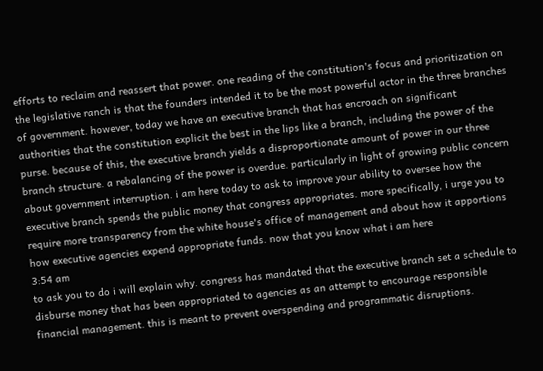efforts to reclaim and reassert that power. one reading of the constitution's focus and prioritization on the legislative ranch is that the founders intended it to be the most powerful actor in the three branches of government. however, today we have an executive branch that has encroach on significant authorities that the constitution explicit the best in the lips like a branch, including the power of the purse. because of this, the executive branch yields a disproportionate amount of power in our three branch structure. a rebalancing of the power is overdue. particularly in light of growing public concern about government interruption. i am here today to ask to improve your ability to oversee how the executive branch spends the public money that congress appropriates. more specifically, i urge you to require more transparency from the white house's office of management and about how it apportions how executive agencies expend appropriate funds. now that you know what i am here
3:54 am
to ask you to do i will explain why. congress has mandated that the executive branch set a schedule to disburse money that has been appropriated to agencies as an attempt to encourage responsible financial management. this is meant to prevent overspending and programmatic disruptions.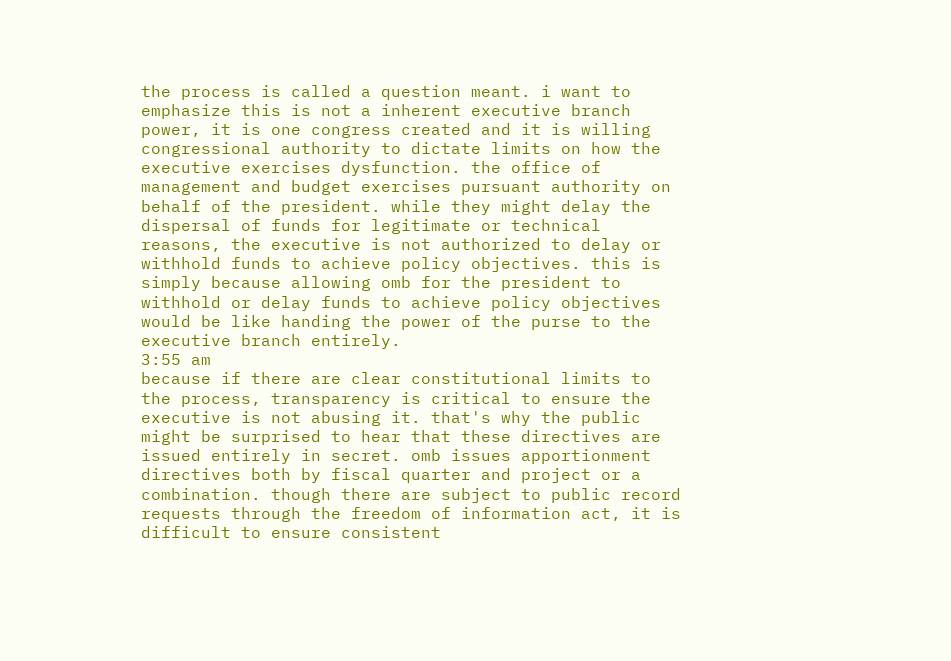the process is called a question meant. i want to emphasize this is not a inherent executive branch power, it is one congress created and it is willing congressional authority to dictate limits on how the executive exercises dysfunction. the office of management and budget exercises pursuant authority on behalf of the president. while they might delay the dispersal of funds for legitimate or technical reasons, the executive is not authorized to delay or withhold funds to achieve policy objectives. this is simply because allowing omb for the president to withhold or delay funds to achieve policy objectives would be like handing the power of the purse to the executive branch entirely.
3:55 am
because if there are clear constitutional limits to the process, transparency is critical to ensure the executive is not abusing it. that's why the public might be surprised to hear that these directives are issued entirely in secret. omb issues apportionment directives both by fiscal quarter and project or a combination. though there are subject to public record requests through the freedom of information act, it is difficult to ensure consistent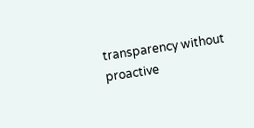transparency without proactive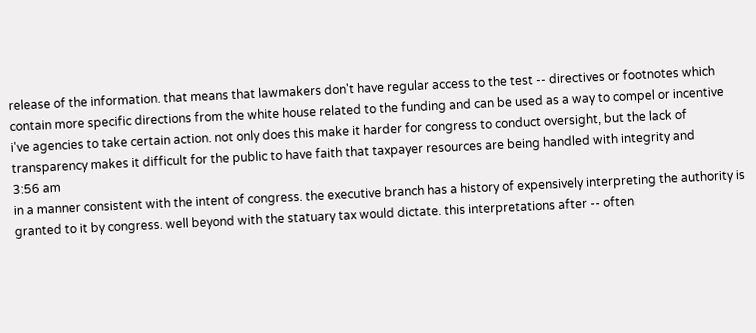release of the information. that means that lawmakers don't have regular access to the test -- directives or footnotes which contain more specific directions from the white house related to the funding and can be used as a way to compel or incentive i've agencies to take certain action. not only does this make it harder for congress to conduct oversight, but the lack of transparency makes it difficult for the public to have faith that taxpayer resources are being handled with integrity and
3:56 am
in a manner consistent with the intent of congress. the executive branch has a history of expensively interpreting the authority is granted to it by congress. well beyond with the statuary tax would dictate. this interpretations after -- often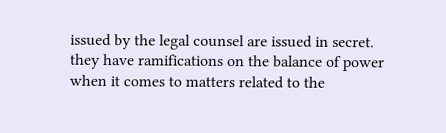issued by the legal counsel are issued in secret. they have ramifications on the balance of power when it comes to matters related to the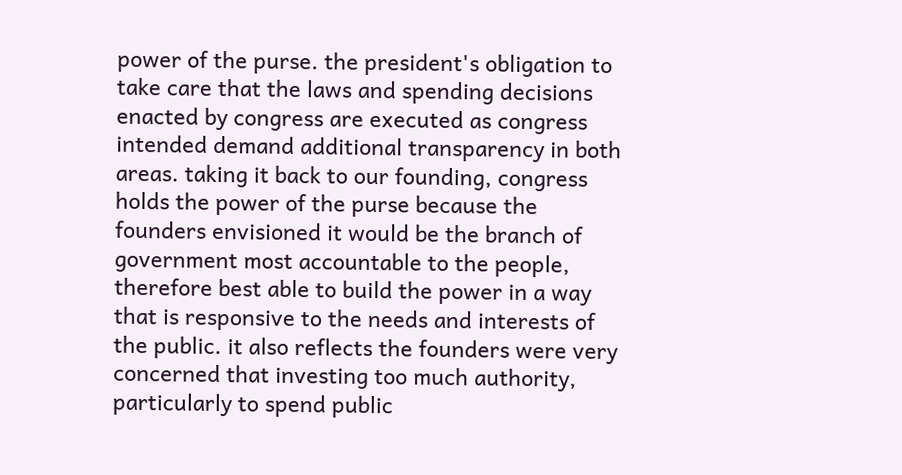power of the purse. the president's obligation to take care that the laws and spending decisions enacted by congress are executed as congress intended demand additional transparency in both areas. taking it back to our founding, congress holds the power of the purse because the founders envisioned it would be the branch of government most accountable to the people, therefore best able to build the power in a way that is responsive to the needs and interests of the public. it also reflects the founders were very concerned that investing too much authority, particularly to spend public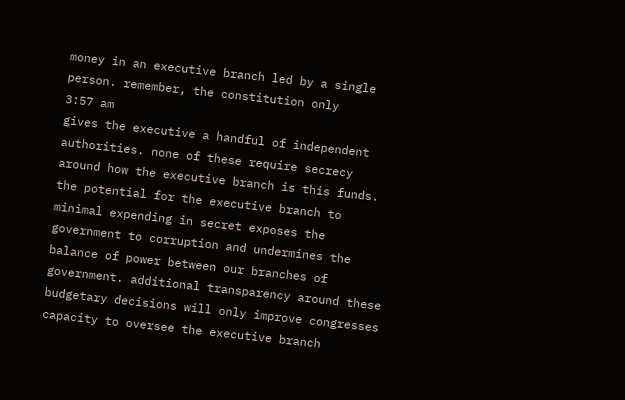money in an executive branch led by a single person. remember, the constitution only
3:57 am
gives the executive a handful of independent authorities. none of these require secrecy around how the executive branch is this funds. the potential for the executive branch to minimal expending in secret exposes the government to corruption and undermines the balance of power between our branches of government. additional transparency around these budgetary decisions will only improve congresses capacity to oversee the executive branch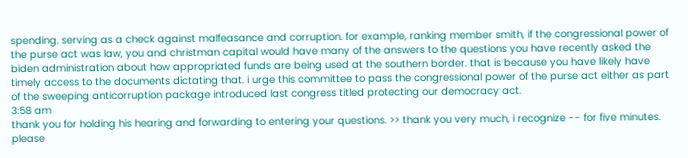spending. serving as a check against malfeasance and corruption. for example, ranking member smith, if the congressional power of the purse act was law, you and christman capital would have many of the answers to the questions you have recently asked the biden administration about how appropriated funds are being used at the southern border. that is because you have likely have timely access to the documents dictating that. i urge this committee to pass the congressional power of the purse act either as part of the sweeping anticorruption package introduced last congress titled protecting our democracy act.
3:58 am
thank you for holding his hearing and forwarding to entering your questions. >> thank you very much, i recognize -- for five minutes. please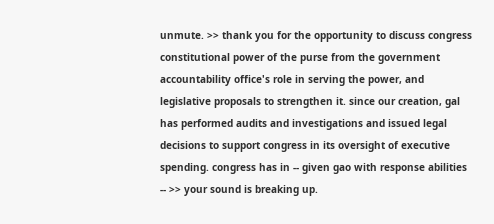unmute. >> thank you for the opportunity to discuss congress constitutional power of the purse from the government accountability office's role in serving the power, and legislative proposals to strengthen it. since our creation, gal has performed audits and investigations and issued legal decisions to support congress in its oversight of executive spending. congress has in -- given gao with response abilities -- >> your sound is breaking up.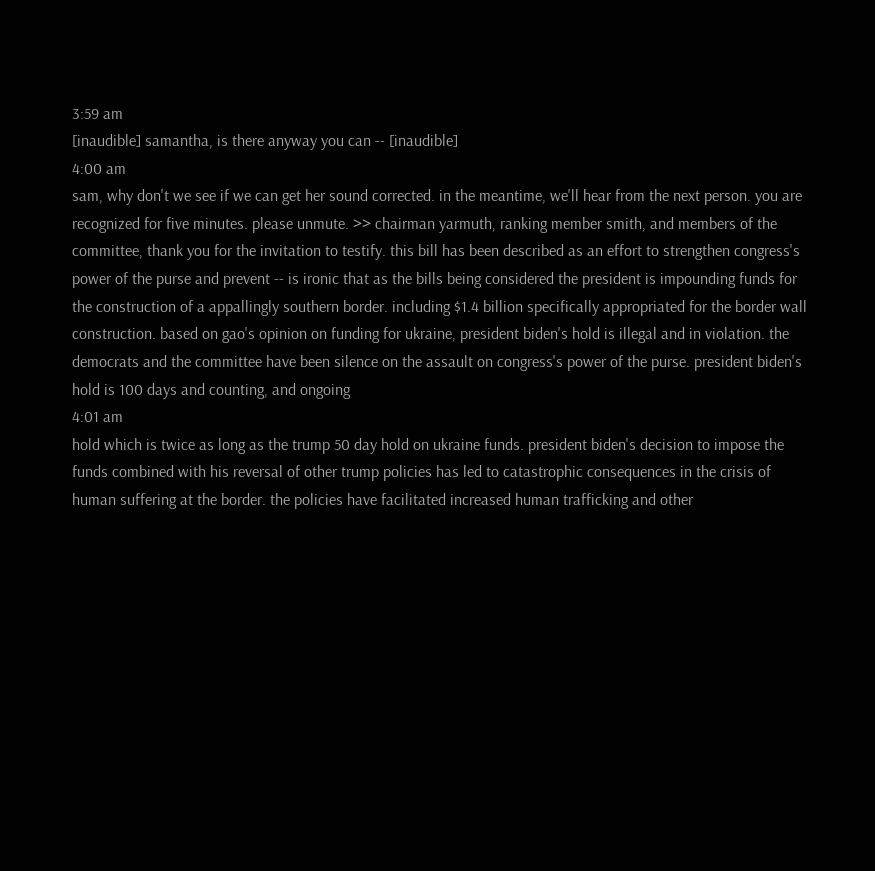3:59 am
[inaudible] samantha, is there anyway you can -- [inaudible]
4:00 am
sam, why don't we see if we can get her sound corrected. in the meantime, we'll hear from the next person. you are recognized for five minutes. please unmute. >> chairman yarmuth, ranking member smith, and members of the committee, thank you for the invitation to testify. this bill has been described as an effort to strengthen congress's power of the purse and prevent -- is ironic that as the bills being considered the president is impounding funds for the construction of a appallingly southern border. including $1.4 billion specifically appropriated for the border wall construction. based on gao's opinion on funding for ukraine, president biden's hold is illegal and in violation. the democrats and the committee have been silence on the assault on congress's power of the purse. president biden's hold is 100 days and counting, and ongoing
4:01 am
hold which is twice as long as the trump 50 day hold on ukraine funds. president biden's decision to impose the funds combined with his reversal of other trump policies has led to catastrophic consequences in the crisis of human suffering at the border. the policies have facilitated increased human trafficking and other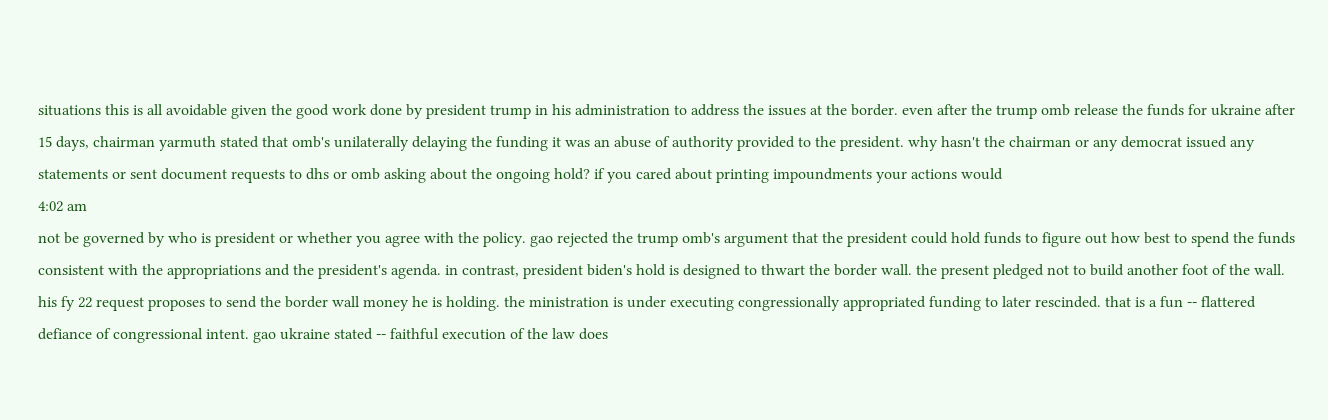situations this is all avoidable given the good work done by president trump in his administration to address the issues at the border. even after the trump omb release the funds for ukraine after 15 days, chairman yarmuth stated that omb's unilaterally delaying the funding it was an abuse of authority provided to the president. why hasn't the chairman or any democrat issued any statements or sent document requests to dhs or omb asking about the ongoing hold? if you cared about printing impoundments your actions would
4:02 am
not be governed by who is president or whether you agree with the policy. gao rejected the trump omb's argument that the president could hold funds to figure out how best to spend the funds consistent with the appropriations and the president's agenda. in contrast, president biden's hold is designed to thwart the border wall. the present pledged not to build another foot of the wall. his fy 22 request proposes to send the border wall money he is holding. the ministration is under executing congressionally appropriated funding to later rescinded. that is a fun -- flattered defiance of congressional intent. gao ukraine stated -- faithful execution of the law does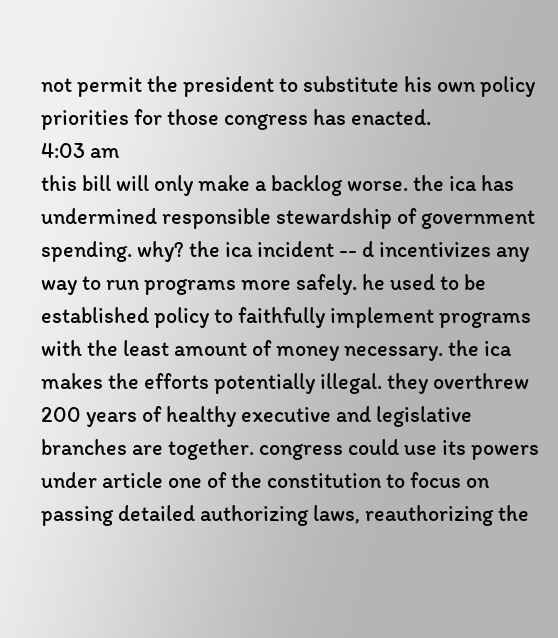not permit the president to substitute his own policy priorities for those congress has enacted.
4:03 am
this bill will only make a backlog worse. the ica has undermined responsible stewardship of government spending. why? the ica incident -- d incentivizes any way to run programs more safely. he used to be established policy to faithfully implement programs with the least amount of money necessary. the ica makes the efforts potentially illegal. they overthrew 200 years of healthy executive and legislative branches are together. congress could use its powers under article one of the constitution to focus on passing detailed authorizing laws, reauthorizing the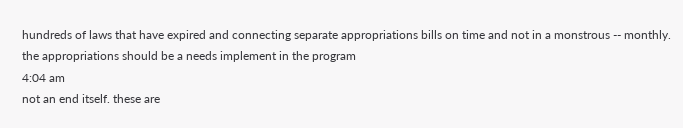hundreds of laws that have expired and connecting separate appropriations bills on time and not in a monstrous -- monthly. the appropriations should be a needs implement in the program
4:04 am
not an end itself. these are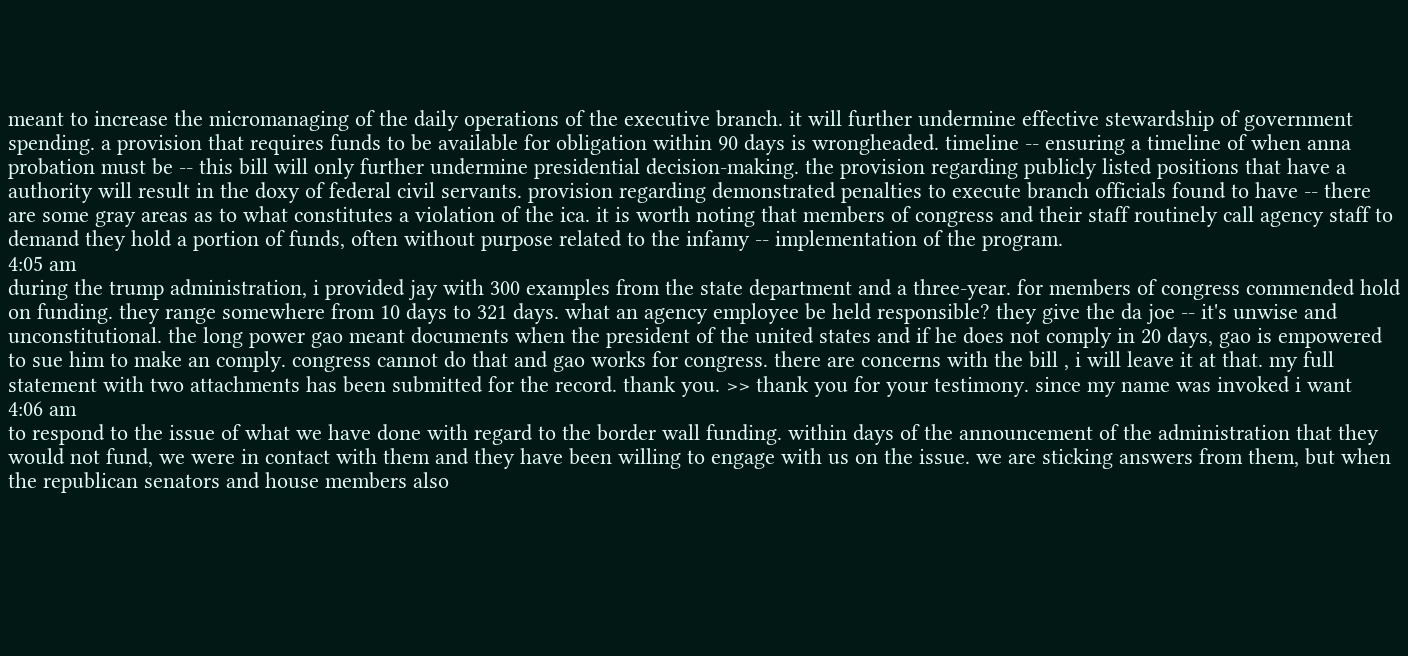meant to increase the micromanaging of the daily operations of the executive branch. it will further undermine effective stewardship of government spending. a provision that requires funds to be available for obligation within 90 days is wrongheaded. timeline -- ensuring a timeline of when anna probation must be -- this bill will only further undermine presidential decision-making. the provision regarding publicly listed positions that have a authority will result in the doxy of federal civil servants. provision regarding demonstrated penalties to execute branch officials found to have -- there are some gray areas as to what constitutes a violation of the ica. it is worth noting that members of congress and their staff routinely call agency staff to demand they hold a portion of funds, often without purpose related to the infamy -- implementation of the program.
4:05 am
during the trump administration, i provided jay with 300 examples from the state department and a three-year. for members of congress commended hold on funding. they range somewhere from 10 days to 321 days. what an agency employee be held responsible? they give the da joe -- it's unwise and unconstitutional. the long power gao meant documents when the president of the united states and if he does not comply in 20 days, gao is empowered to sue him to make an comply. congress cannot do that and gao works for congress. there are concerns with the bill , i will leave it at that. my full statement with two attachments has been submitted for the record. thank you. >> thank you for your testimony. since my name was invoked i want
4:06 am
to respond to the issue of what we have done with regard to the border wall funding. within days of the announcement of the administration that they would not fund, we were in contact with them and they have been willing to engage with us on the issue. we are sticking answers from them, but when the republican senators and house members also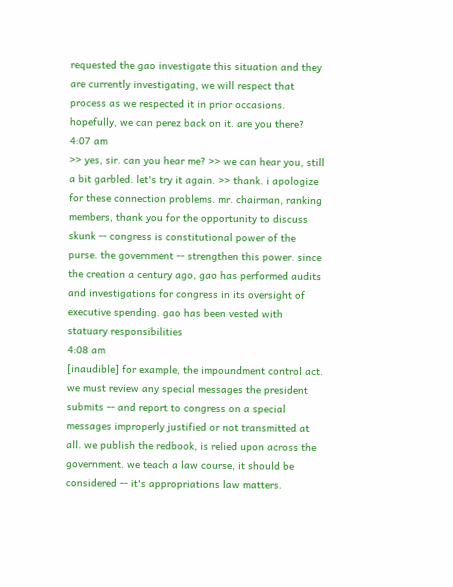requested the gao investigate this situation and they are currently investigating, we will respect that process as we respected it in prior occasions. hopefully, we can perez back on it. are you there?
4:07 am
>> yes, sir. can you hear me? >> we can hear you, still a bit garbled. let's try it again. >> thank. i apologize for these connection problems. mr. chairman, ranking members, thank you for the opportunity to discuss skunk -- congress is constitutional power of the purse. the government -- strengthen this power. since the creation a century ago, gao has performed audits and investigations for congress in its oversight of executive spending. gao has been vested with statuary responsibilities
4:08 am
[inaudible] for example, the impoundment control act. we must review any special messages the president submits -- and report to congress on a special messages improperly justified or not transmitted at all. we publish the redbook, is relied upon across the government. we teach a law course, it should be considered -- it's appropriations law matters.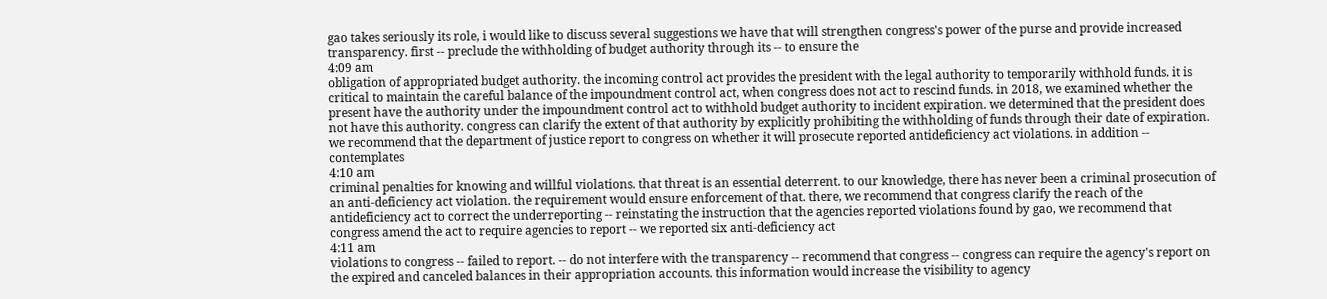gao takes seriously its role, i would like to discuss several suggestions we have that will strengthen congress's power of the purse and provide increased transparency. first -- preclude the withholding of budget authority through its -- to ensure the
4:09 am
obligation of appropriated budget authority. the incoming control act provides the president with the legal authority to temporarily withhold funds. it is critical to maintain the careful balance of the impoundment control act, when congress does not act to rescind funds. in 2018, we examined whether the present have the authority under the impoundment control act to withhold budget authority to incident expiration. we determined that the president does not have this authority. congress can clarify the extent of that authority by explicitly prohibiting the withholding of funds through their date of expiration. we recommend that the department of justice report to congress on whether it will prosecute reported antideficiency act violations. in addition -- contemplates
4:10 am
criminal penalties for knowing and willful violations. that threat is an essential deterrent. to our knowledge, there has never been a criminal prosecution of an anti-deficiency act violation. the requirement would ensure enforcement of that. there, we recommend that congress clarify the reach of the antideficiency act to correct the underreporting -- reinstating the instruction that the agencies reported violations found by gao, we recommend that congress amend the act to require agencies to report -- we reported six anti-deficiency act
4:11 am
violations to congress -- failed to report. -- do not interfere with the transparency -- recommend that congress -- congress can require the agency's report on the expired and canceled balances in their appropriation accounts. this information would increase the visibility to agency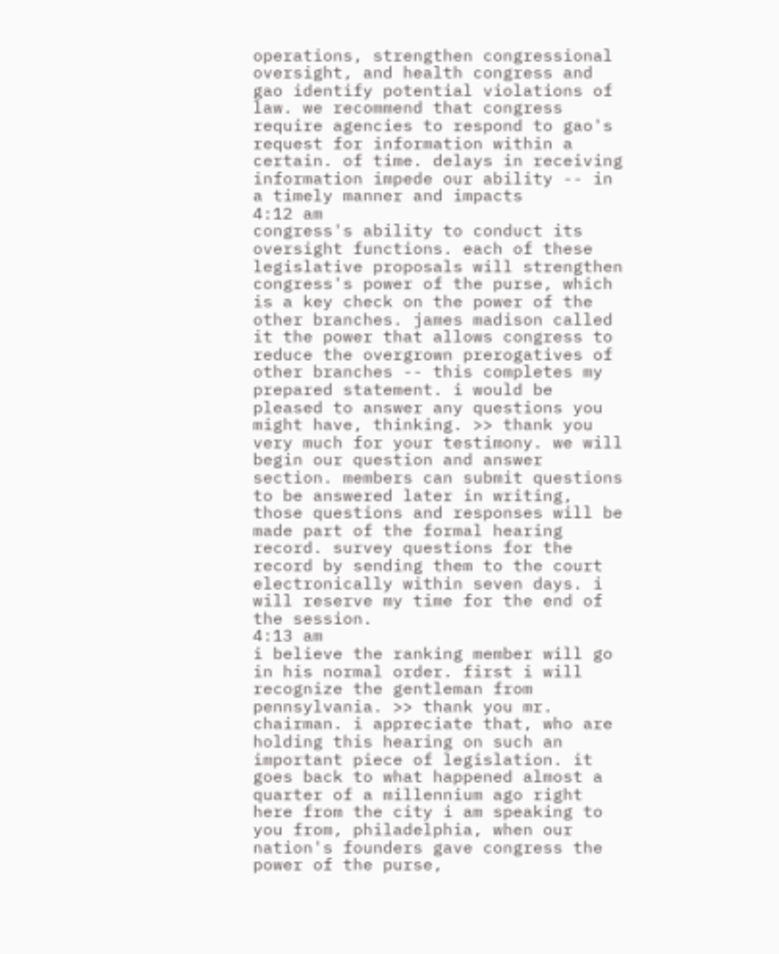operations, strengthen congressional oversight, and health congress and gao identify potential violations of law. we recommend that congress require agencies to respond to gao's request for information within a certain. of time. delays in receiving information impede our ability -- in a timely manner and impacts
4:12 am
congress's ability to conduct its oversight functions. each of these legislative proposals will strengthen congress's power of the purse, which is a key check on the power of the other branches. james madison called it the power that allows congress to reduce the overgrown prerogatives of other branches -- this completes my prepared statement. i would be pleased to answer any questions you might have, thinking. >> thank you very much for your testimony. we will begin our question and answer section. members can submit questions to be answered later in writing, those questions and responses will be made part of the formal hearing record. survey questions for the record by sending them to the court electronically within seven days. i will reserve my time for the end of the session.
4:13 am
i believe the ranking member will go in his normal order. first i will recognize the gentleman from pennsylvania. >> thank you mr. chairman. i appreciate that, who are holding this hearing on such an important piece of legislation. it goes back to what happened almost a quarter of a millennium ago right here from the city i am speaking to you from, philadelphia, when our nation's founders gave congress the power of the purse,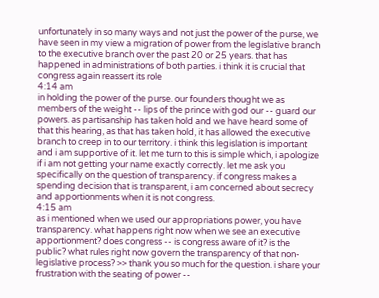unfortunately in so many ways and not just the power of the purse, we have seen in my view a migration of power from the legislative branch to the executive branch over the past 20 or 25 years. that has happened in administrations of both parties. i think it is crucial that congress again reassert its role
4:14 am
in holding the power of the purse. our founders thought we as members of the weight -- lips of the prince with god our -- guard our powers. as partisanship has taken hold and we have heard some of that this hearing, as that has taken hold, it has allowed the executive branch to creep in to our territory. i think this legislation is important and i am supportive of it. let me turn to this is simple which, i apologize if i am not getting your name exactly correctly. let me ask you specifically on the question of transparency. if congress makes a spending decision that is transparent, i am concerned about secrecy and apportionments when it is not congress.
4:15 am
as i mentioned when we used our appropriations power, you have transparency. what happens right now when we see an executive apportionment? does congress -- is congress aware of it? is the public? what rules right now govern the transparency of that non-legislative process? >> thank you so much for the question. i share your frustration with the seating of power --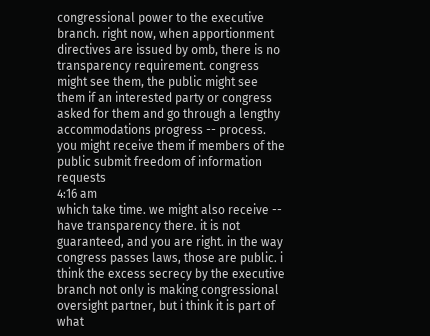congressional power to the executive branch. right now, when apportionment directives are issued by omb, there is no transparency requirement. congress might see them, the public might see them if an interested party or congress asked for them and go through a lengthy accommodations progress -- process. you might receive them if members of the public submit freedom of information requests
4:16 am
which take time. we might also receive -- have transparency there. it is not guaranteed, and you are right. in the way congress passes laws, those are public. i think the excess secrecy by the executive branch not only is making congressional oversight partner, but i think it is part of what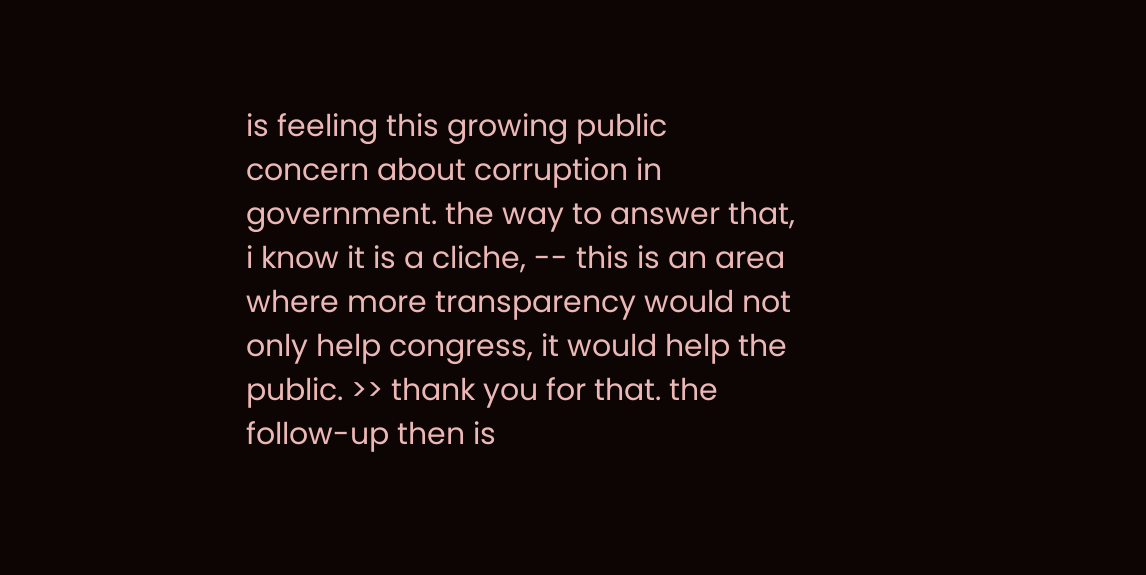is feeling this growing public concern about corruption in government. the way to answer that, i know it is a cliche, -- this is an area where more transparency would not only help congress, it would help the public. >> thank you for that. the follow-up then is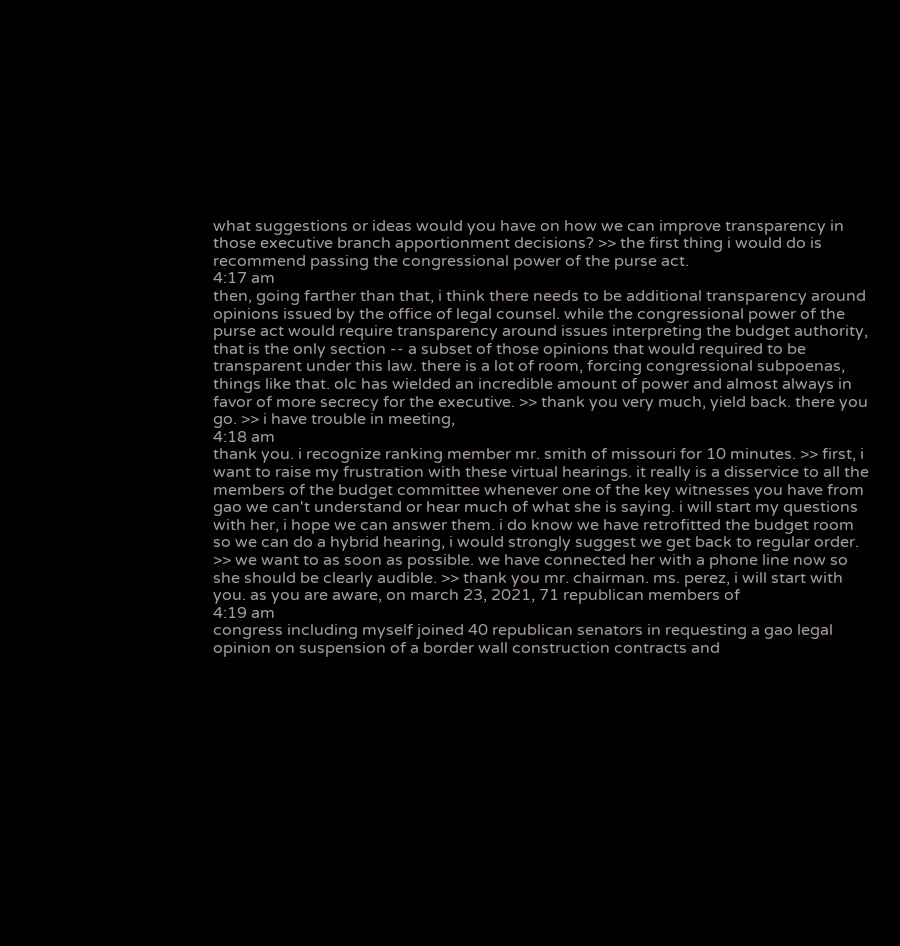what suggestions or ideas would you have on how we can improve transparency in those executive branch apportionment decisions? >> the first thing i would do is recommend passing the congressional power of the purse act.
4:17 am
then, going farther than that, i think there needs to be additional transparency around opinions issued by the office of legal counsel. while the congressional power of the purse act would require transparency around issues interpreting the budget authority, that is the only section -- a subset of those opinions that would required to be transparent under this law. there is a lot of room, forcing congressional subpoenas, things like that. olc has wielded an incredible amount of power and almost always in favor of more secrecy for the executive. >> thank you very much, yield back. there you go. >> i have trouble in meeting,
4:18 am
thank you. i recognize ranking member mr. smith of missouri for 10 minutes. >> first, i want to raise my frustration with these virtual hearings. it really is a disservice to all the members of the budget committee whenever one of the key witnesses you have from gao we can't understand or hear much of what she is saying. i will start my questions with her, i hope we can answer them. i do know we have retrofitted the budget room so we can do a hybrid hearing, i would strongly suggest we get back to regular order. >> we want to as soon as possible. we have connected her with a phone line now so she should be clearly audible. >> thank you mr. chairman. ms. perez, i will start with you. as you are aware, on march 23, 2021, 71 republican members of
4:19 am
congress including myself joined 40 republican senators in requesting a gao legal opinion on suspension of a border wall construction contracts and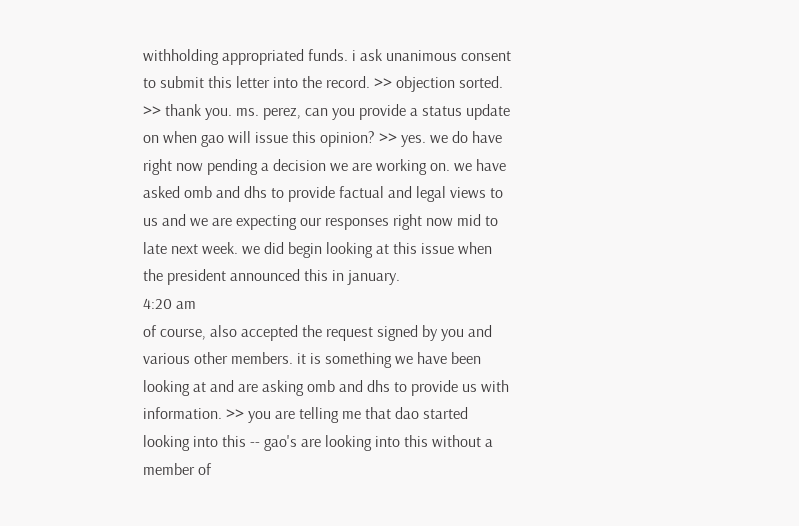withholding appropriated funds. i ask unanimous consent to submit this letter into the record. >> objection sorted. >> thank you. ms. perez, can you provide a status update on when gao will issue this opinion? >> yes. we do have right now pending a decision we are working on. we have asked omb and dhs to provide factual and legal views to us and we are expecting our responses right now mid to late next week. we did begin looking at this issue when the president announced this in january.
4:20 am
of course, also accepted the request signed by you and various other members. it is something we have been looking at and are asking omb and dhs to provide us with information. >> you are telling me that dao started looking into this -- gao's are looking into this without a member of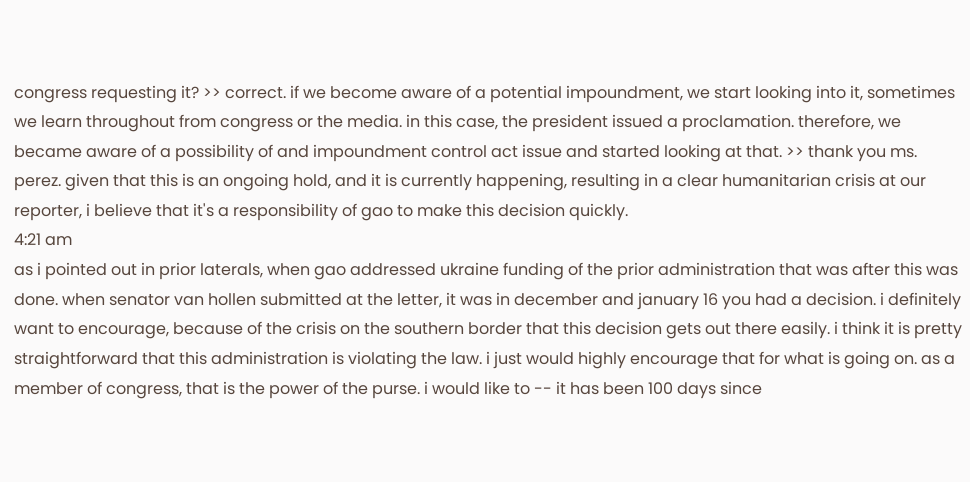congress requesting it? >> correct. if we become aware of a potential impoundment, we start looking into it, sometimes we learn throughout from congress or the media. in this case, the president issued a proclamation. therefore, we became aware of a possibility of and impoundment control act issue and started looking at that. >> thank you ms. perez. given that this is an ongoing hold, and it is currently happening, resulting in a clear humanitarian crisis at our reporter, i believe that it's a responsibility of gao to make this decision quickly.
4:21 am
as i pointed out in prior laterals, when gao addressed ukraine funding of the prior administration that was after this was done. when senator van hollen submitted at the letter, it was in december and january 16 you had a decision. i definitely want to encourage, because of the crisis on the southern border that this decision gets out there easily. i think it is pretty straightforward that this administration is violating the law. i just would highly encourage that for what is going on. as a member of congress, that is the power of the purse. i would like to -- it has been 100 days since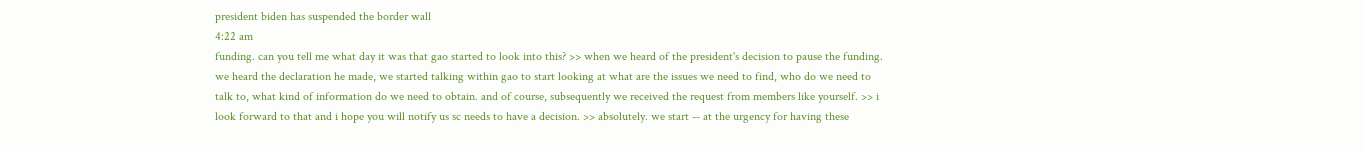president biden has suspended the border wall
4:22 am
funding. can you tell me what day it was that gao started to look into this? >> when we heard of the president's decision to pause the funding. we heard the declaration he made, we started talking within gao to start looking at what are the issues we need to find, who do we need to talk to, what kind of information do we need to obtain. and of course, subsequently we received the request from members like yourself. >> i look forward to that and i hope you will notify us sc needs to have a decision. >> absolutely. we start -- at the urgency for having these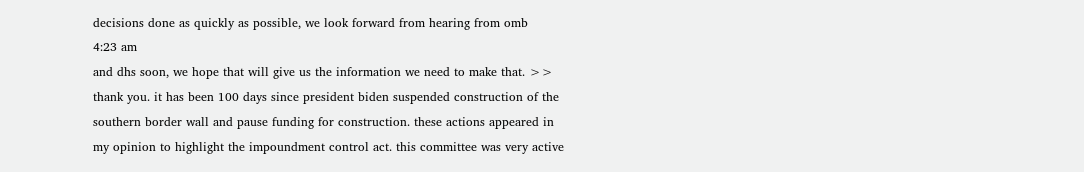decisions done as quickly as possible, we look forward from hearing from omb
4:23 am
and dhs soon, we hope that will give us the information we need to make that. >> thank you. it has been 100 days since president biden suspended construction of the southern border wall and pause funding for construction. these actions appeared in my opinion to highlight the impoundment control act. this committee was very active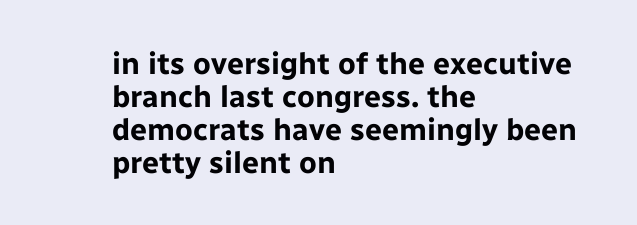in its oversight of the executive branch last congress. the democrats have seemingly been pretty silent on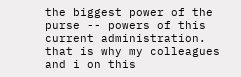the biggest power of the purse -- powers of this current administration. that is why my colleagues and i on this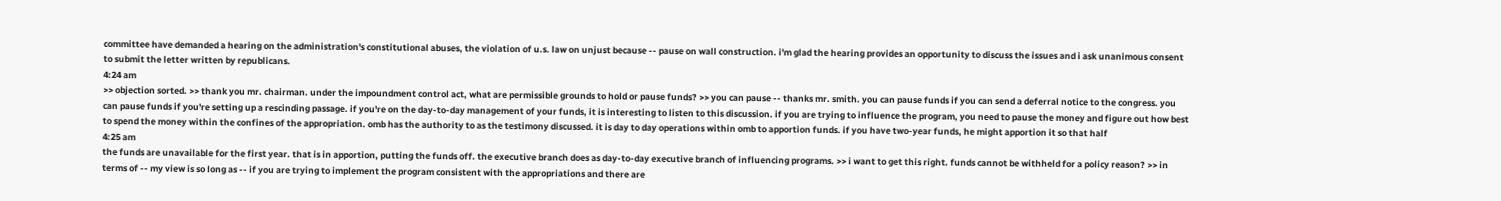committee have demanded a hearing on the administration's constitutional abuses, the violation of u.s. law on unjust because -- pause on wall construction. i'm glad the hearing provides an opportunity to discuss the issues and i ask unanimous consent to submit the letter written by republicans.
4:24 am
>> objection sorted. >> thank you mr. chairman. under the impoundment control act, what are permissible grounds to hold or pause funds? >> you can pause -- thanks mr. smith. you can pause funds if you can send a deferral notice to the congress. you can pause funds if you're setting up a rescinding passage. if you're on the day-to-day management of your funds, it is interesting to listen to this discussion. if you are trying to influence the program, you need to pause the money and figure out how best to spend the money within the confines of the appropriation. omb has the authority to as the testimony discussed. it is day to day operations within omb to apportion funds. if you have two-year funds, he might apportion it so that half
4:25 am
the funds are unavailable for the first year. that is in apportion, putting the funds off. the executive branch does as day-to-day executive branch of influencing programs. >> i want to get this right. funds cannot be withheld for a policy reason? >> in terms of -- my view is so long as -- if you are trying to implement the program consistent with the appropriations and there are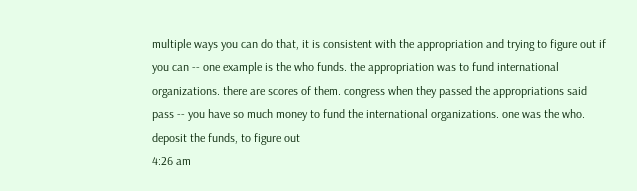multiple ways you can do that, it is consistent with the appropriation and trying to figure out if you can -- one example is the who funds. the appropriation was to fund international organizations. there are scores of them. congress when they passed the appropriations said pass -- you have so much money to fund the international organizations. one was the who. deposit the funds, to figure out
4:26 am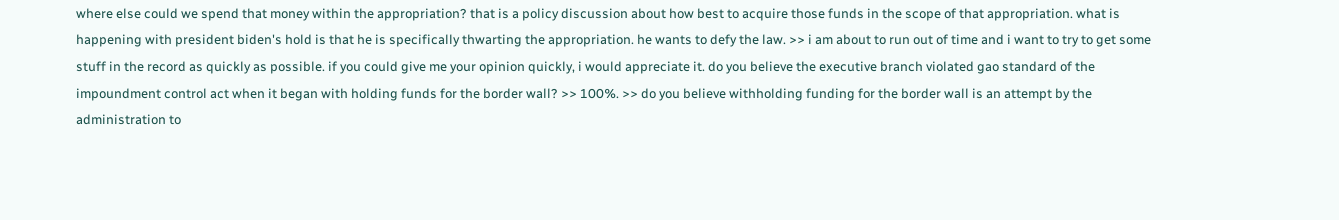where else could we spend that money within the appropriation? that is a policy discussion about how best to acquire those funds in the scope of that appropriation. what is happening with president biden's hold is that he is specifically thwarting the appropriation. he wants to defy the law. >> i am about to run out of time and i want to try to get some stuff in the record as quickly as possible. if you could give me your opinion quickly, i would appreciate it. do you believe the executive branch violated gao standard of the impoundment control act when it began with holding funds for the border wall? >> 100%. >> do you believe withholding funding for the border wall is an attempt by the administration to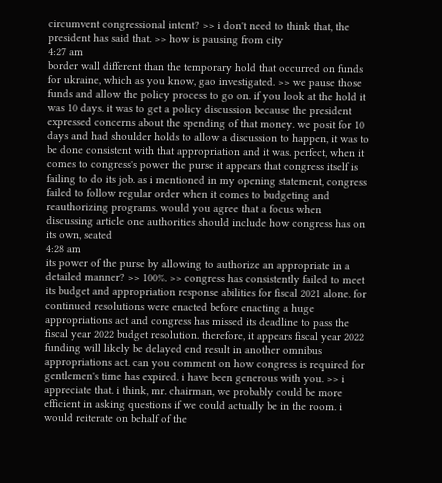circumvent congressional intent? >> i don't need to think that, the president has said that. >> how is pausing from city
4:27 am
border wall different than the temporary hold that occurred on funds for ukraine, which as you know, gao investigated. >> we pause those funds and allow the policy process to go on. if you look at the hold it was 10 days. it was to get a policy discussion because the president expressed concerns about the spending of that money. we posit for 10 days and had shoulder holds to allow a discussion to happen, it was to be done consistent with that appropriation and it was. perfect, when it comes to congress's power the purse it appears that congress itself is failing to do its job. as i mentioned in my opening statement, congress failed to follow regular order when it comes to budgeting and reauthorizing programs. would you agree that a focus when discussing article one authorities should include how congress has on its own, seated
4:28 am
its power of the purse by allowing to authorize an appropriate in a detailed manner? >> 100%. >> congress has consistently failed to meet its budget and appropriation response abilities for fiscal 2021 alone. for continued resolutions were enacted before enacting a huge appropriations act and congress has missed its deadline to pass the fiscal year 2022 budget resolution. therefore, it appears fiscal year 2022 funding will likely be delayed end result in another omnibus appropriations act. can you comment on how congress is required for gentlemen's time has expired. i have been generous with you. >> i appreciate that. i think, mr. chairman, we probably could be more efficient in asking questions if we could actually be in the room. i would reiterate on behalf of the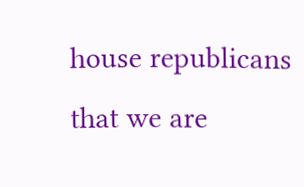house republicans that we are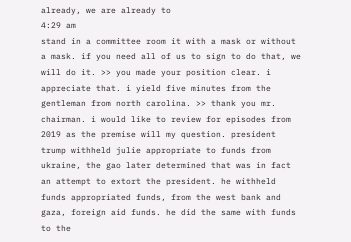already, we are already to
4:29 am
stand in a committee room it with a mask or without a mask. if you need all of us to sign to do that, we will do it. >> you made your position clear. i appreciate that. i yield five minutes from the gentleman from north carolina. >> thank you mr. chairman. i would like to review for episodes from 2019 as the premise will my question. president trump withheld julie appropriate to funds from ukraine, the gao later determined that was in fact an attempt to extort the president. he withheld funds appropriated funds, from the west bank and gaza, foreign aid funds. he did the same with funds to the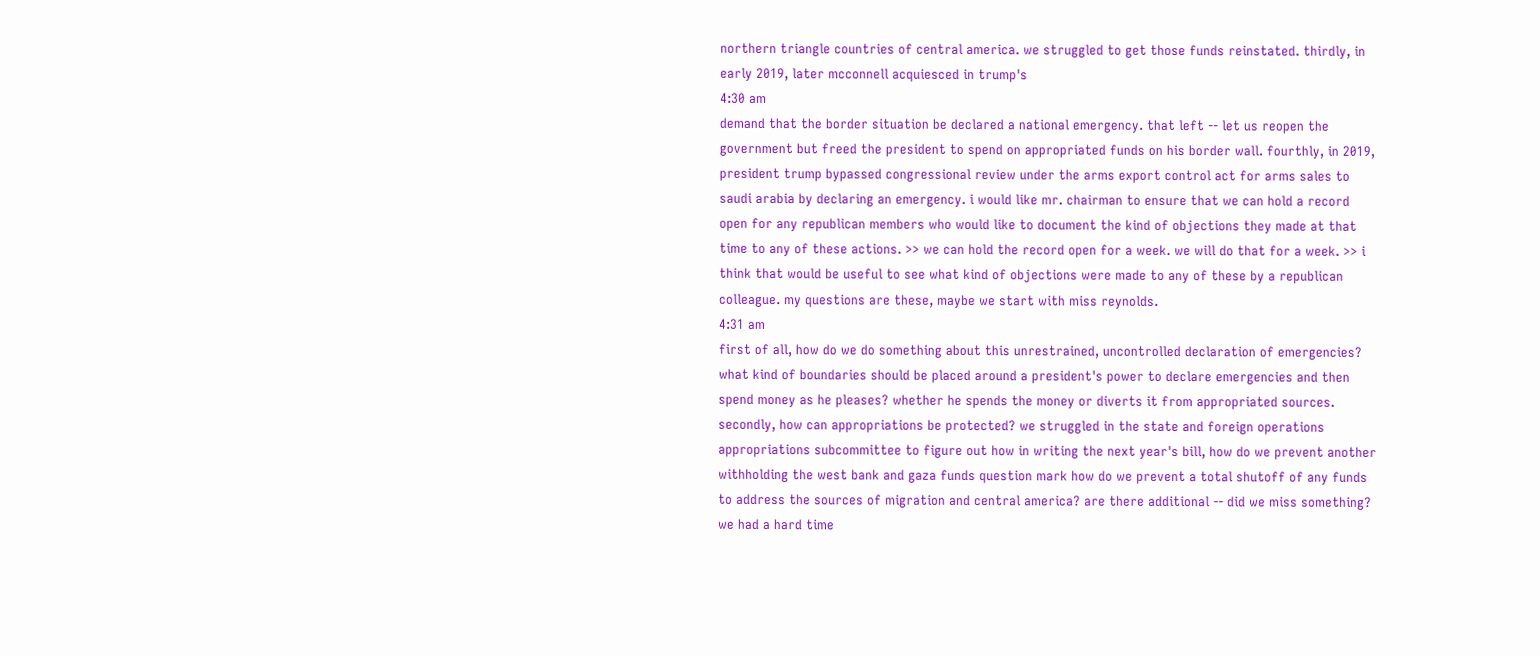northern triangle countries of central america. we struggled to get those funds reinstated. thirdly, in early 2019, later mcconnell acquiesced in trump's
4:30 am
demand that the border situation be declared a national emergency. that left -- let us reopen the government but freed the president to spend on appropriated funds on his border wall. fourthly, in 2019, president trump bypassed congressional review under the arms export control act for arms sales to saudi arabia by declaring an emergency. i would like mr. chairman to ensure that we can hold a record open for any republican members who would like to document the kind of objections they made at that time to any of these actions. >> we can hold the record open for a week. we will do that for a week. >> i think that would be useful to see what kind of objections were made to any of these by a republican colleague. my questions are these, maybe we start with miss reynolds.
4:31 am
first of all, how do we do something about this unrestrained, uncontrolled declaration of emergencies? what kind of boundaries should be placed around a president's power to declare emergencies and then spend money as he pleases? whether he spends the money or diverts it from appropriated sources. secondly, how can appropriations be protected? we struggled in the state and foreign operations appropriations subcommittee to figure out how in writing the next year's bill, how do we prevent another withholding the west bank and gaza funds question mark how do we prevent a total shutoff of any funds to address the sources of migration and central america? are there additional -- did we miss something? we had a hard time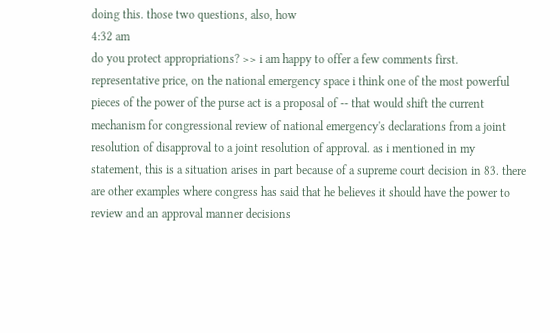doing this. those two questions, also, how
4:32 am
do you protect appropriations? >> i am happy to offer a few comments first. representative price, on the national emergency space i think one of the most powerful pieces of the power of the purse act is a proposal of -- that would shift the current mechanism for congressional review of national emergency's declarations from a joint resolution of disapproval to a joint resolution of approval. as i mentioned in my statement, this is a situation arises in part because of a supreme court decision in 83. there are other examples where congress has said that he believes it should have the power to review and an approval manner decisions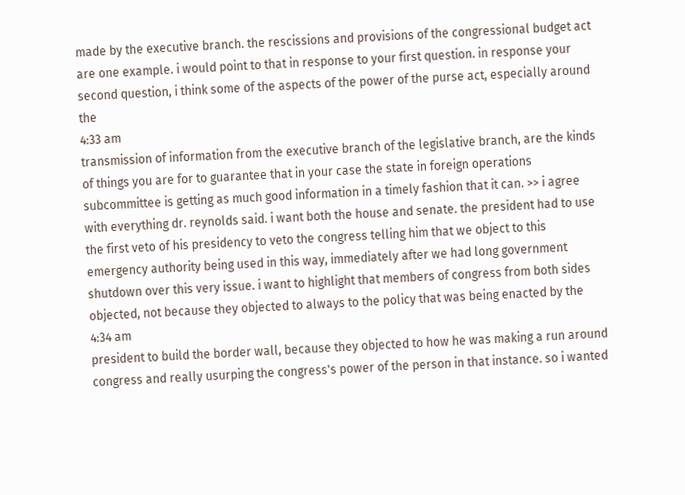made by the executive branch. the rescissions and provisions of the congressional budget act are one example. i would point to that in response to your first question. in response your second question, i think some of the aspects of the power of the purse act, especially around the
4:33 am
transmission of information from the executive branch of the legislative branch, are the kinds of things you are for to guarantee that in your case the state in foreign operations subcommittee is getting as much good information in a timely fashion that it can. >> i agree with everything dr. reynolds said. i want both the house and senate. the president had to use the first veto of his presidency to veto the congress telling him that we object to this emergency authority being used in this way, immediately after we had long government shutdown over this very issue. i want to highlight that members of congress from both sides objected, not because they objected to always to the policy that was being enacted by the
4:34 am
president to build the border wall, because they objected to how he was making a run around congress and really usurping the congress's power of the person in that instance. so i wanted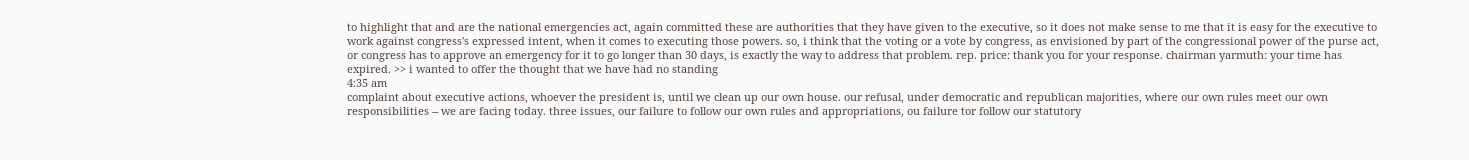to highlight that and are the national emergencies act, again committed these are authorities that they have given to the executive, so it does not make sense to me that it is easy for the executive to work against congress's expressed intent, when it comes to executing those powers. so, i think that the voting or a vote by congress, as envisioned by part of the congressional power of the purse act, or congress has to approve an emergency for it to go longer than 30 days, is exactly the way to address that problem. rep. price: thank you for your response. chairman yarmuth: your time has expired. >> i wanted to offer the thought that we have had no standing
4:35 am
complaint about executive actions, whoever the president is, until we clean up our own house. our refusal, under democratic and republican majorities, where our own rules meet our own responsibilities -- we are facing today. three issues, our failure to follow our own rules and appropriations, ou failure tor follow our statutory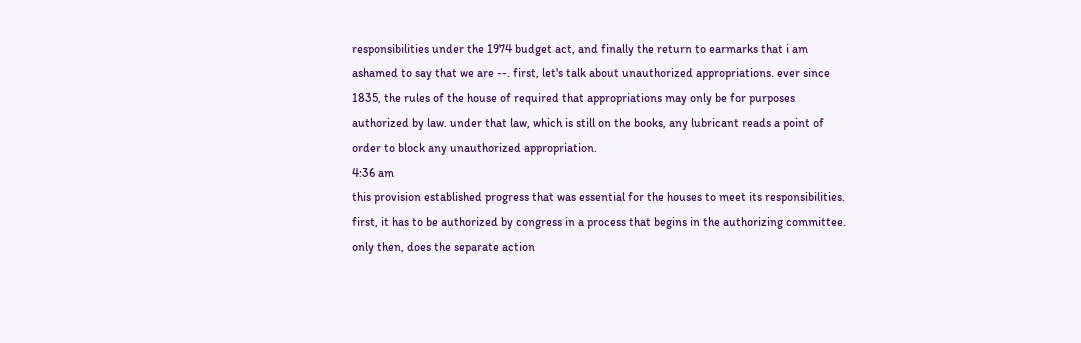responsibilities under the 1974 budget act, and finally the return to earmarks that i am ashamed to say that we are --. first, let's talk about unauthorized appropriations. ever since 1835, the rules of the house of required that appropriations may only be for purposes authorized by law. under that law, which is still on the books, any lubricant reads a point of order to block any unauthorized appropriation.
4:36 am
this provision established progress that was essential for the houses to meet its responsibilities. first, it has to be authorized by congress in a process that begins in the authorizing committee. only then, does the separate action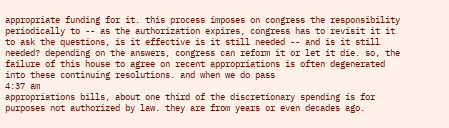appropriate funding for it. this process imposes on congress the responsibility periodically to -- as the authorization expires, congress has to revisit it it to ask the questions, is it effective is it still needed -- and is it still needed? depending on the answers, congress can reform it or let it die. so, the failure of this house to agree on recent appropriations is often degenerated into these continuing resolutions. and when we do pass
4:37 am
appropriations bills, about one third of the discretionary spending is for purposes not authorized by law. they are from years or even decades ago.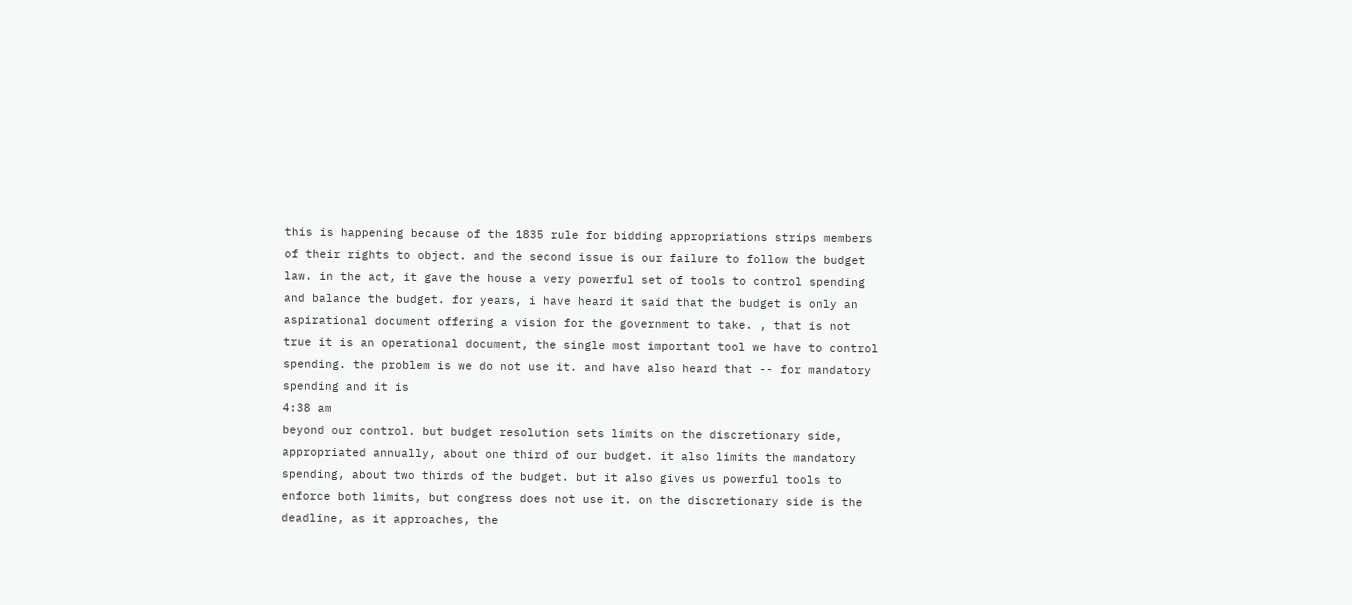this is happening because of the 1835 rule for bidding appropriations strips members of their rights to object. and the second issue is our failure to follow the budget law. in the act, it gave the house a very powerful set of tools to control spending and balance the budget. for years, i have heard it said that the budget is only an aspirational document offering a vision for the government to take. , that is not true it is an operational document, the single most important tool we have to control spending. the problem is we do not use it. and have also heard that -- for mandatory spending and it is
4:38 am
beyond our control. but budget resolution sets limits on the discretionary side, appropriated annually, about one third of our budget. it also limits the mandatory spending, about two thirds of the budget. but it also gives us powerful tools to enforce both limits, but congress does not use it. on the discretionary side is the deadline, as it approaches, the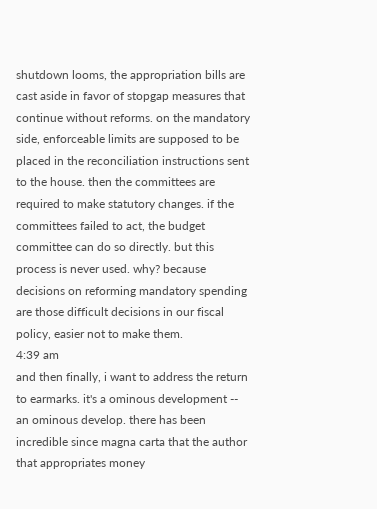shutdown looms, the appropriation bills are cast aside in favor of stopgap measures that continue without reforms. on the mandatory side, enforceable limits are supposed to be placed in the reconciliation instructions sent to the house. then the committees are required to make statutory changes. if the committees failed to act, the budget committee can do so directly. but this process is never used. why? because decisions on reforming mandatory spending are those difficult decisions in our fiscal policy, easier not to make them.
4:39 am
and then finally, i want to address the return to earmarks. it's a ominous development -- an ominous develop. there has been incredible since magna carta that the author that appropriates money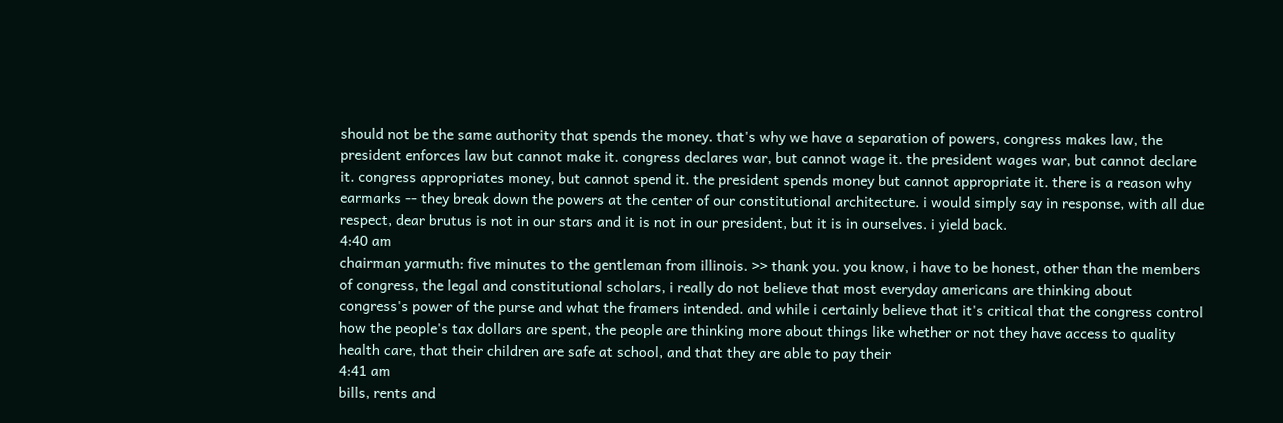should not be the same authority that spends the money. that's why we have a separation of powers, congress makes law, the president enforces law but cannot make it. congress declares war, but cannot wage it. the president wages war, but cannot declare it. congress appropriates money, but cannot spend it. the president spends money but cannot appropriate it. there is a reason why earmarks -- they break down the powers at the center of our constitutional architecture. i would simply say in response, with all due respect, dear brutus is not in our stars and it is not in our president, but it is in ourselves. i yield back.
4:40 am
chairman yarmuth: five minutes to the gentleman from illinois. >> thank you. you know, i have to be honest, other than the members of congress, the legal and constitutional scholars, i really do not believe that most everyday americans are thinking about congress's power of the purse and what the framers intended. and while i certainly believe that it's critical that the congress control how the people's tax dollars are spent, the people are thinking more about things like whether or not they have access to quality health care, that their children are safe at school, and that they are able to pay their
4:41 am
bills, rents and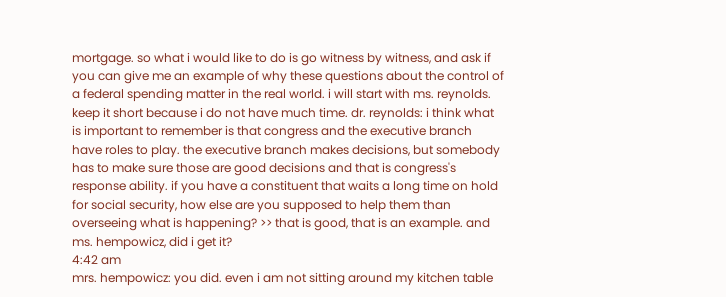mortgage. so what i would like to do is go witness by witness, and ask if you can give me an example of why these questions about the control of a federal spending matter in the real world. i will start with ms. reynolds. keep it short because i do not have much time. dr. reynolds: i think what is important to remember is that congress and the executive branch have roles to play. the executive branch makes decisions, but somebody has to make sure those are good decisions and that is congress's response ability. if you have a constituent that waits a long time on hold for social security, how else are you supposed to help them than overseeing what is happening? >> that is good, that is an example. and ms. hempowicz, did i get it?
4:42 am
mrs. hempowicz: you did. even i am not sitting around my kitchen table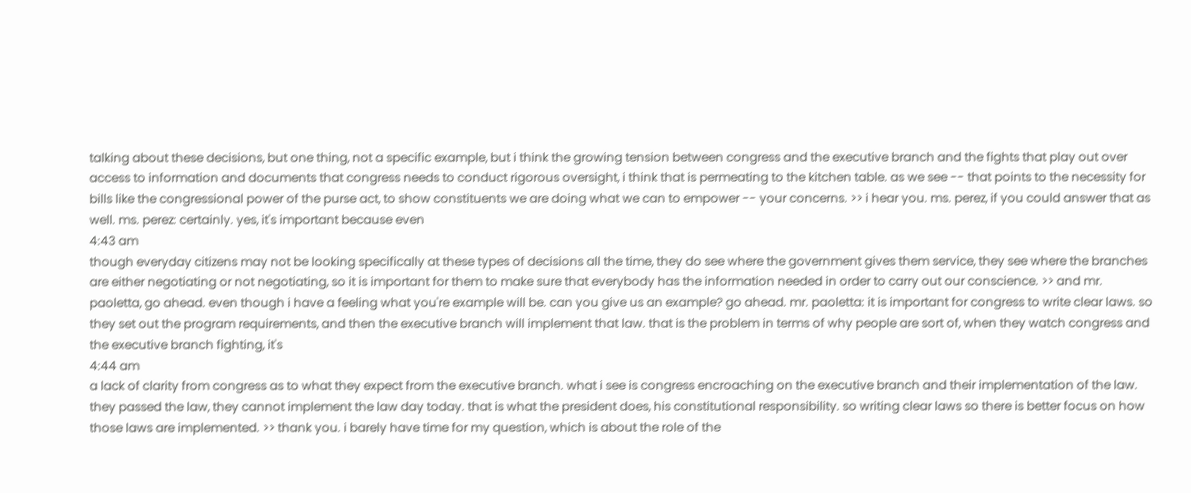talking about these decisions, but one thing, not a specific example, but i think the growing tension between congress and the executive branch and the fights that play out over access to information and documents that congress needs to conduct rigorous oversight, i think that is permeating to the kitchen table. as we see -- that points to the necessity for bills like the congressional power of the purse act, to show constituents we are doing what we can to empower -- your concerns. >> i hear you. ms. perez, if you could answer that as well. ms. perez: certainly. yes, it's important because even
4:43 am
though everyday citizens may not be looking specifically at these types of decisions all the time, they do see where the government gives them service, they see where the branches are either negotiating or not negotiating, so it is important for them to make sure that everybody has the information needed in order to carry out our conscience. >> and mr. paoletta, go ahead. even though i have a feeling what you're example will be. can you give us an example? go ahead. mr. paoletta: it is important for congress to write clear laws. so they set out the program requirements, and then the executive branch will implement that law. that is the problem in terms of why people are sort of, when they watch congress and the executive branch fighting, it's
4:44 am
a lack of clarity from congress as to what they expect from the executive branch. what i see is congress encroaching on the executive branch and their implementation of the law. they passed the law, they cannot implement the law day today. that is what the president does, his constitutional responsibility. so writing clear laws so there is better focus on how those laws are implemented. >> thank you. i barely have time for my question, which is about the role of the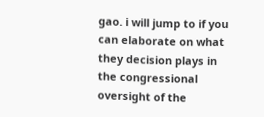gao. i will jump to if you can elaborate on what they decision plays in the congressional oversight of the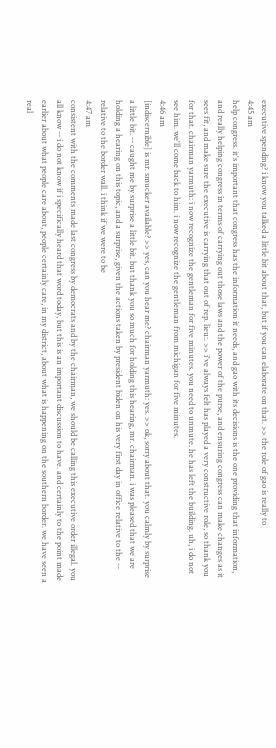executive spending? i know you talked a little bit about that, but if you can elaborate on that. >> the role of gao is really to
4:45 am
help congress. it's important that congress has the information it needs, and gao with its decisions is the one providing that information, and really helping congress in terms of carrying out those laws and the power of the purse, and ensuring congress can make changes as it sees fit, and make sure the executive is carrying that out of rep. lieu:. >> i've always felt has played a very constructive role, so thank you for that. chairman yarmuth: i now recognize the gentleman for five minutes. you need to unmute. he has left the building. uh, i do not see him. we'll come back to him. i now recognize the gentleman from michigan for five minutes.
4:46 am
[indiscernible] is mr. smucker available? >> yes, can you hear me? chairman yarmuth: yes. >> ok, sorry about that. you calmly by surprise a little bit. -- caught me by surprise a little bit. but thank you so much for holding this hearing, mr. chairman. i was pleased that we are holding a hearing on this topic, and a surprise, given the actions taken by president biden on his very first day in office relative to the -- relative to the border wall. i think if we were to be
4:47 am
consistent with the comments made last congress by democrats and by the chairman, we should be calling this executive order illegal. you all know -- i do not know if i specifically heard that word today, but this is an important discussion to have. and certainly to the point made earlier about what people care about, people certainly care, in my district, about what is happening on the southern border. we have seen a real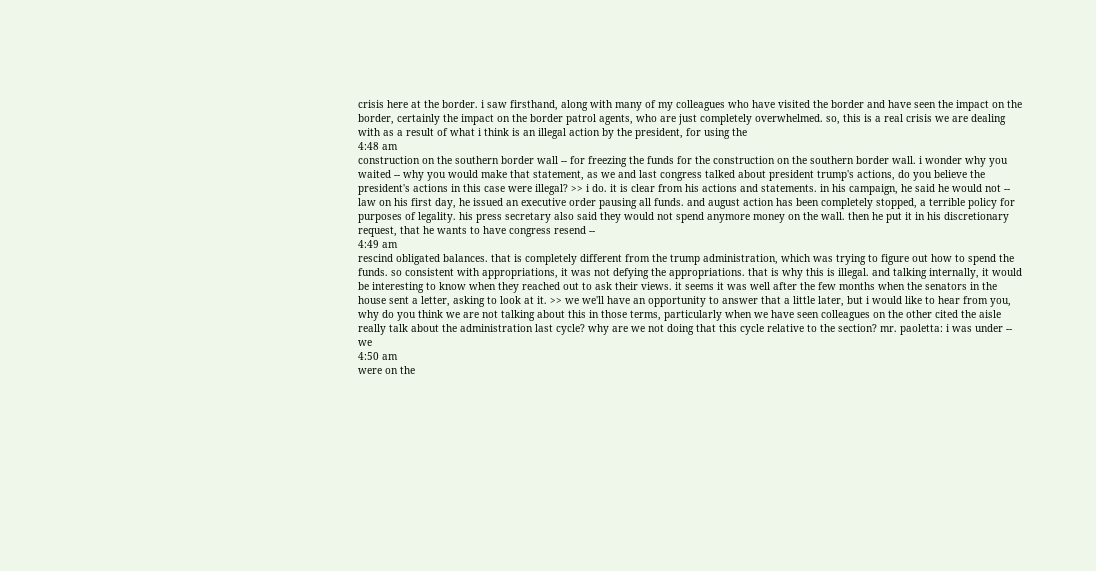crisis here at the border. i saw firsthand, along with many of my colleagues who have visited the border and have seen the impact on the border, certainly the impact on the border patrol agents, who are just completely overwhelmed. so, this is a real crisis we are dealing with as a result of what i think is an illegal action by the president, for using the
4:48 am
construction on the southern border wall -- for freezing the funds for the construction on the southern border wall. i wonder why you waited -- why you would make that statement, as we and last congress talked about president trump's actions, do you believe the president's actions in this case were illegal? >> i do. it is clear from his actions and statements. in his campaign, he said he would not -- law on his first day, he issued an executive order pausing all funds. and august action has been completely stopped, a terrible policy for purposes of legality. his press secretary also said they would not spend anymore money on the wall. then he put it in his discretionary request, that he wants to have congress resend --
4:49 am
rescind obligated balances. that is completely different from the trump administration, which was trying to figure out how to spend the funds. so consistent with appropriations, it was not defying the appropriations. that is why this is illegal. and talking internally, it would be interesting to know when they reached out to ask their views. it seems it was well after the few months when the senators in the house sent a letter, asking to look at it. >> we we'll have an opportunity to answer that a little later, but i would like to hear from you, why do you think we are not talking about this in those terms, particularly when we have seen colleagues on the other cited the aisle really talk about the administration last cycle? why are we not doing that this cycle relative to the section? mr. paoletta: i was under -- we
4:50 am
were on the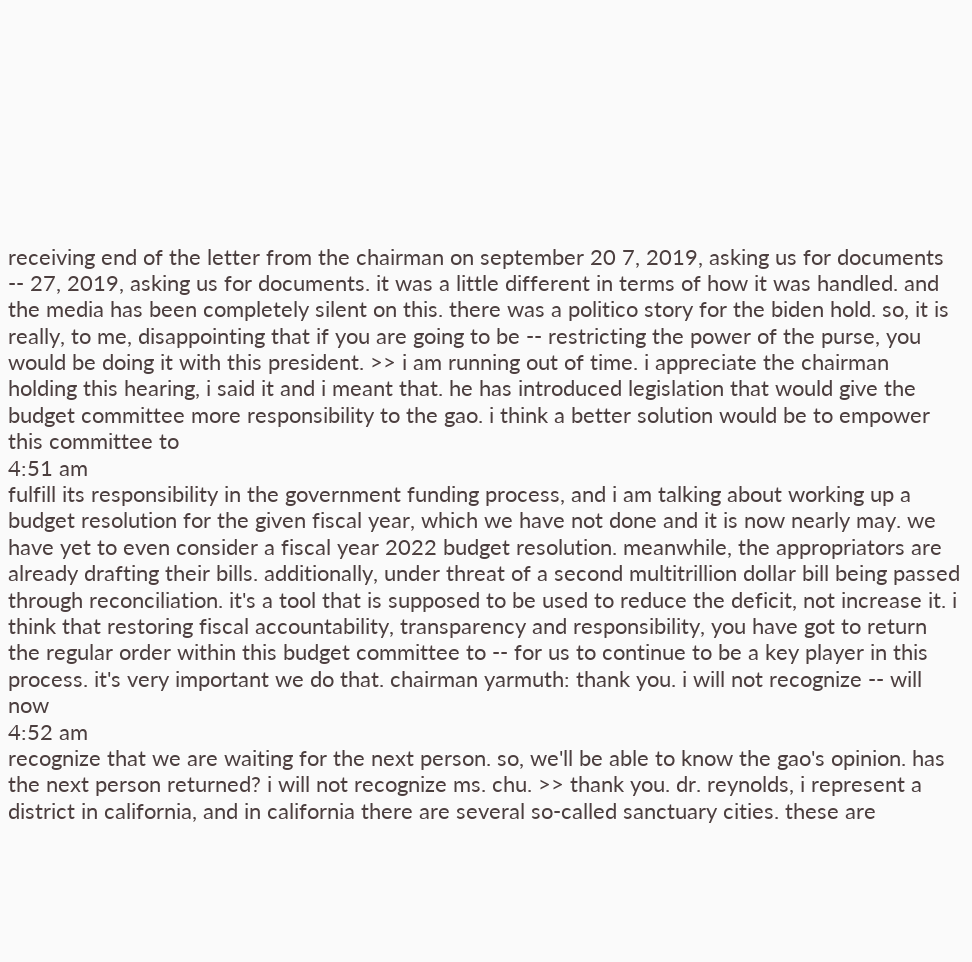receiving end of the letter from the chairman on september 20 7, 2019, asking us for documents -- 27, 2019, asking us for documents. it was a little different in terms of how it was handled. and the media has been completely silent on this. there was a politico story for the biden hold. so, it is really, to me, disappointing that if you are going to be -- restricting the power of the purse, you would be doing it with this president. >> i am running out of time. i appreciate the chairman holding this hearing, i said it and i meant that. he has introduced legislation that would give the budget committee more responsibility to the gao. i think a better solution would be to empower this committee to
4:51 am
fulfill its responsibility in the government funding process, and i am talking about working up a budget resolution for the given fiscal year, which we have not done and it is now nearly may. we have yet to even consider a fiscal year 2022 budget resolution. meanwhile, the appropriators are already drafting their bills. additionally, under threat of a second multitrillion dollar bill being passed through reconciliation. it's a tool that is supposed to be used to reduce the deficit, not increase it. i think that restoring fiscal accountability, transparency and responsibility, you have got to return the regular order within this budget committee to -- for us to continue to be a key player in this process. it's very important we do that. chairman yarmuth: thank you. i will not recognize -- will now
4:52 am
recognize that we are waiting for the next person. so, we'll be able to know the gao's opinion. has the next person returned? i will not recognize ms. chu. >> thank you. dr. reynolds, i represent a district in california, and in california there are several so-called sanctuary cities. these are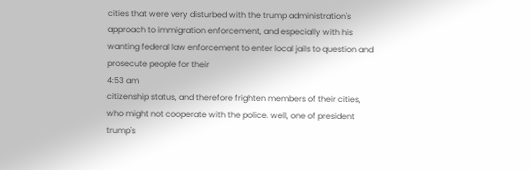cities that were very disturbed with the trump administration's approach to immigration enforcement, and especially with his wanting federal law enforcement to enter local jails to question and prosecute people for their
4:53 am
citizenship status, and therefore frighten members of their cities, who might not cooperate with the police. well, one of president trump's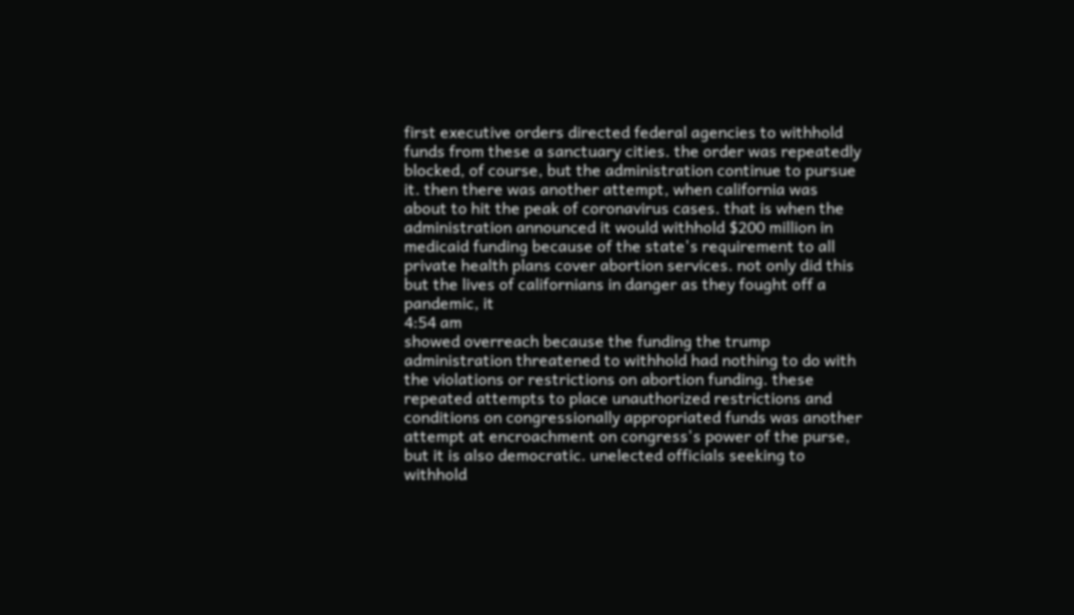first executive orders directed federal agencies to withhold funds from these a sanctuary cities. the order was repeatedly blocked, of course, but the administration continue to pursue it. then there was another attempt, when california was about to hit the peak of coronavirus cases. that is when the administration announced it would withhold $200 million in medicaid funding because of the state's requirement to all private health plans cover abortion services. not only did this but the lives of californians in danger as they fought off a pandemic, it
4:54 am
showed overreach because the funding the trump administration threatened to withhold had nothing to do with the violations or restrictions on abortion funding. these repeated attempts to place unauthorized restrictions and conditions on congressionally appropriated funds was another attempt at encroachment on congress's power of the purse, but it is also democratic. unelected officials seeking to withhold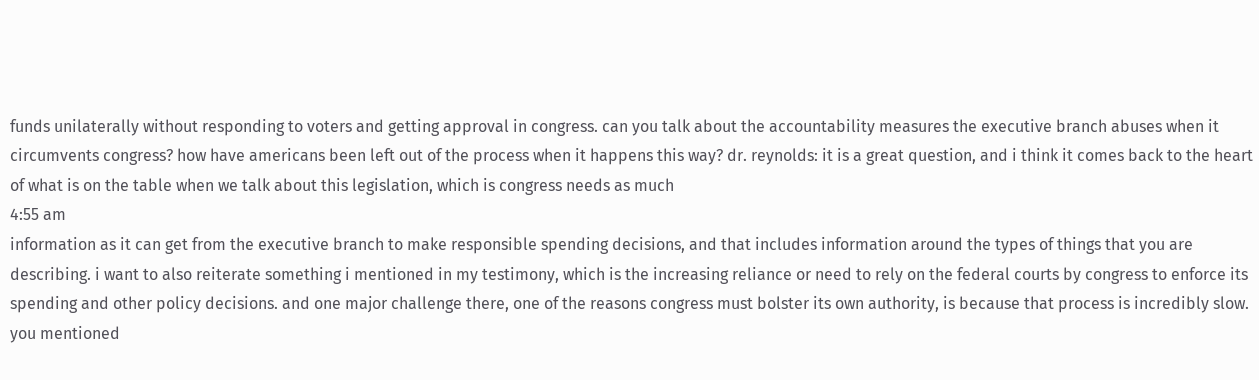funds unilaterally without responding to voters and getting approval in congress. can you talk about the accountability measures the executive branch abuses when it circumvents congress? how have americans been left out of the process when it happens this way? dr. reynolds: it is a great question, and i think it comes back to the heart of what is on the table when we talk about this legislation, which is congress needs as much
4:55 am
information as it can get from the executive branch to make responsible spending decisions, and that includes information around the types of things that you are describing. i want to also reiterate something i mentioned in my testimony, which is the increasing reliance or need to rely on the federal courts by congress to enforce its spending and other policy decisions. and one major challenge there, one of the reasons congress must bolster its own authority, is because that process is incredibly slow. you mentioned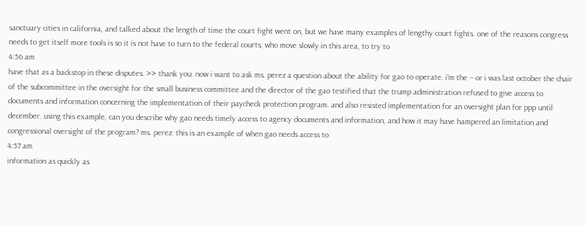sanctuary cities in california, and talked about the length of time the court fight went on, but we have many examples of lengthy court fights. one of the reasons congress needs to get itself more tools is so it is not have to turn to the federal courts, who move slowly in this area, to try to
4:56 am
have that as a backstop in these disputes. >> thank you. now i want to ask ms. perez a question about the ability for gao to operate. i'm the -- or i was last october the chair of the subcommittee in the oversight for the small business committee and the director of the gao testified that the trump administration refused to give access to documents and information concerning the implementation of their paycheck protection program. and also resisted implementation for an oversight plan for ppp until december. using this example, can you describe why gao needs timely access to agency documents and information, and how it may have hampered an limitation and congressional oversight of the program? ms. perez: this is an example of when gao needs access to
4:57 am
information as quickly as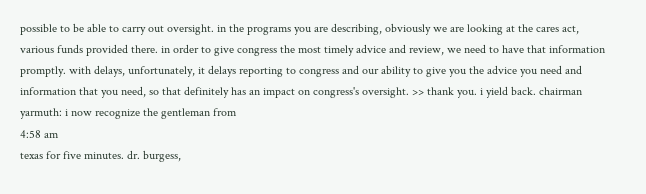possible to be able to carry out oversight. in the programs you are describing, obviously we are looking at the cares act, various funds provided there. in order to give congress the most timely advice and review, we need to have that information promptly. with delays, unfortunately, it delays reporting to congress and our ability to give you the advice you need and information that you need, so that definitely has an impact on congress's oversight. >> thank you. i yield back. chairman yarmuth: i now recognize the gentleman from
4:58 am
texas for five minutes. dr. burgess,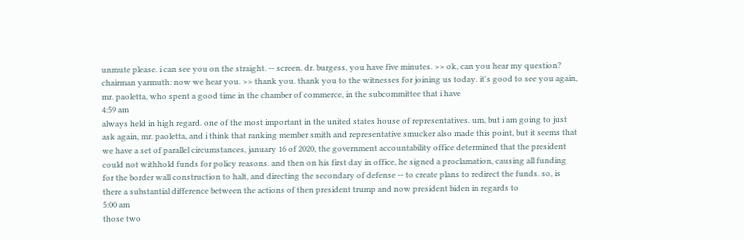unmute please. i can see you on the straight. -- screen. dr. burgess, you have five minutes. >> ok, can you hear my question? chairman yarmuth: now we hear you. >> thank you. thank you to the witnesses for joining us today. it's good to see you again, mr. paoletta, who spent a good time in the chamber of commerce, in the subcommittee that i have
4:59 am
always held in high regard. one of the most important in the united states house of representatives. um, but i am going to just ask again, mr. paoletta, and i think that ranking member smith and representative smucker also made this point, but it seems that we have a set of parallel circumstances, january 16 of 2020, the government accountability office determined that the president could not withhold funds for policy reasons. and then on his first day in office, he signed a proclamation, causing all funding for the border wall construction to halt, and directing the secondary of defense -- to create plans to redirect the funds. so, is there a substantial difference between the actions of then president trump and now president biden in regards to
5:00 am
those two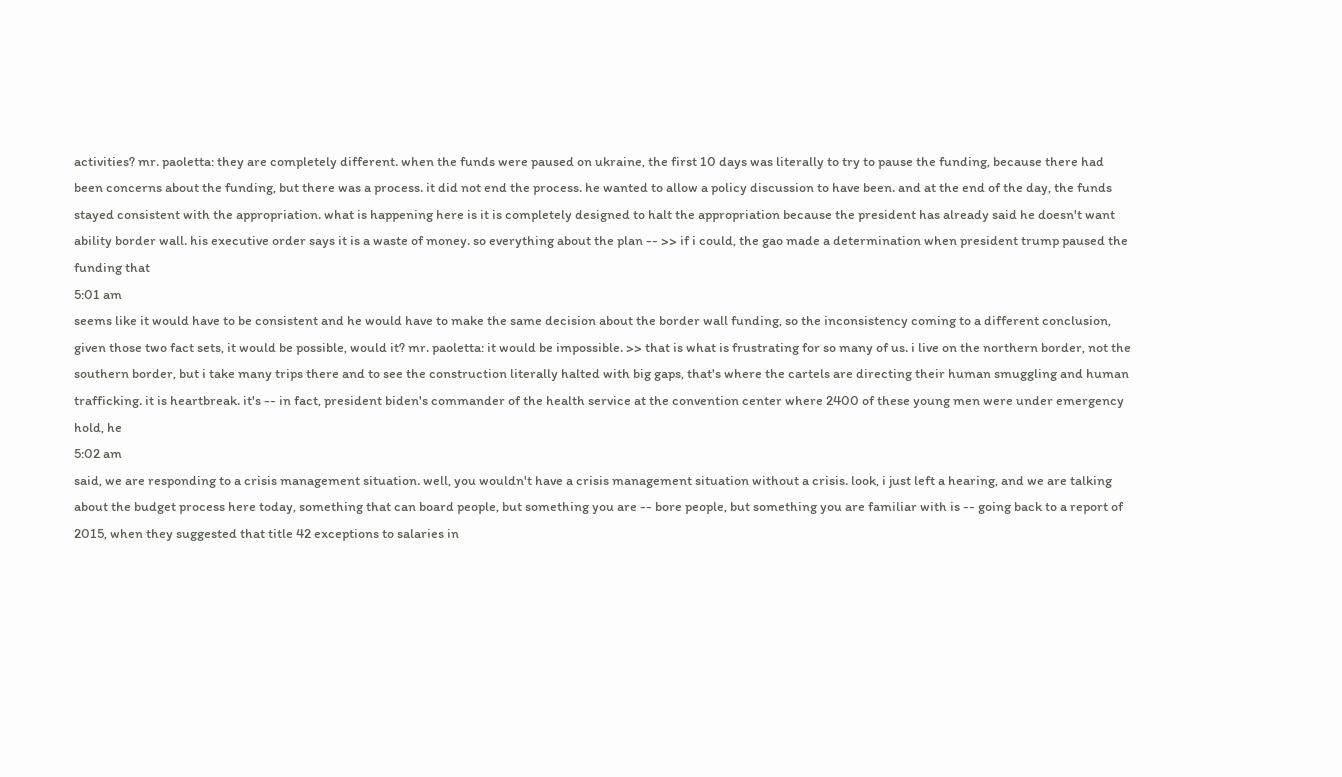activities? mr. paoletta: they are completely different. when the funds were paused on ukraine, the first 10 days was literally to try to pause the funding, because there had been concerns about the funding, but there was a process. it did not end the process. he wanted to allow a policy discussion to have been. and at the end of the day, the funds stayed consistent with the appropriation. what is happening here is it is completely designed to halt the appropriation because the president has already said he doesn't want ability border wall. his executive order says it is a waste of money. so everything about the plan -- >> if i could, the gao made a determination when president trump paused the funding that
5:01 am
seems like it would have to be consistent and he would have to make the same decision about the border wall funding, so the inconsistency coming to a different conclusion, given those two fact sets, it would be possible, would it? mr. paoletta: it would be impossible. >> that is what is frustrating for so many of us. i live on the northern border, not the southern border, but i take many trips there and to see the construction literally halted with big gaps, that's where the cartels are directing their human smuggling and human trafficking. it is heartbreak. it's -- in fact, president biden's commander of the health service at the convention center where 2400 of these young men were under emergency hold, he
5:02 am
said, we are responding to a crisis management situation. well, you wouldn't have a crisis management situation without a crisis. look, i just left a hearing, and we are talking about the budget process here today, something that can board people, but something you are -- bore people, but something you are familiar with is -- going back to a report of 2015, when they suggested that title 42 exceptions to salaries in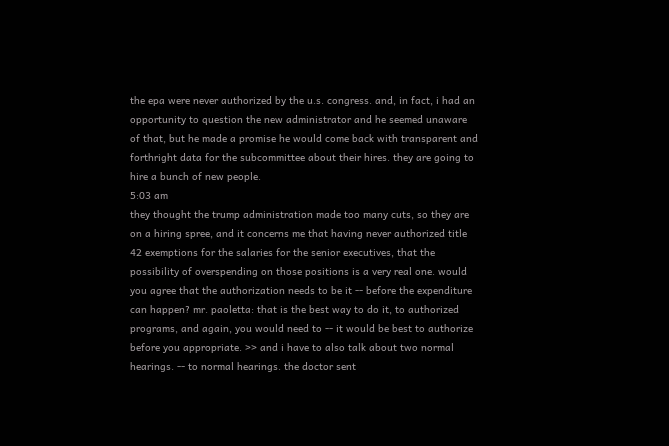the epa were never authorized by the u.s. congress. and, in fact, i had an opportunity to question the new administrator and he seemed unaware of that, but he made a promise he would come back with transparent and forthright data for the subcommittee about their hires. they are going to hire a bunch of new people.
5:03 am
they thought the trump administration made too many cuts, so they are on a hiring spree, and it concerns me that having never authorized title 42 exemptions for the salaries for the senior executives, that the possibility of overspending on those positions is a very real one. would you agree that the authorization needs to be it -- before the expenditure can happen? mr. paoletta: that is the best way to do it, to authorized programs, and again, you would need to -- it would be best to authorize before you appropriate. >> and i have to also talk about two normal hearings. -- to normal hearings. the doctor sent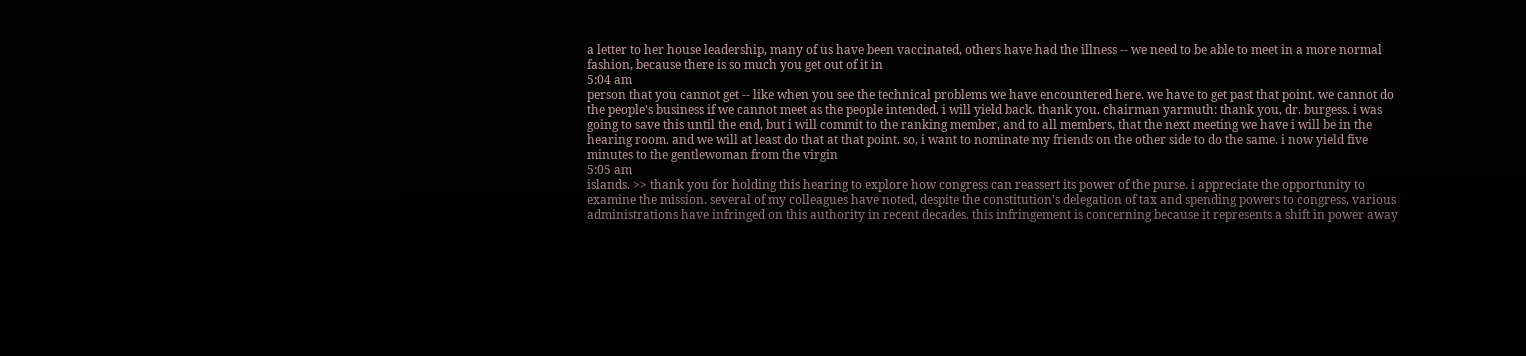a letter to her house leadership, many of us have been vaccinated, others have had the illness -- we need to be able to meet in a more normal fashion, because there is so much you get out of it in
5:04 am
person that you cannot get -- like when you see the technical problems we have encountered here. we have to get past that point. we cannot do the people's business if we cannot meet as the people intended. i will yield back. thank you. chairman yarmuth: thank you, dr. burgess. i was going to save this until the end, but i will commit to the ranking member, and to all members, that the next meeting we have i will be in the hearing room. and we will at least do that at that point. so, i want to nominate my friends on the other side to do the same. i now yield five minutes to the gentlewoman from the virgin
5:05 am
islands. >> thank you for holding this hearing to explore how congress can reassert its power of the purse. i appreciate the opportunity to examine the mission. several of my colleagues have noted, despite the constitution's delegation of tax and spending powers to congress, various administrations have infringed on this authority in recent decades. this infringement is concerning because it represents a shift in power away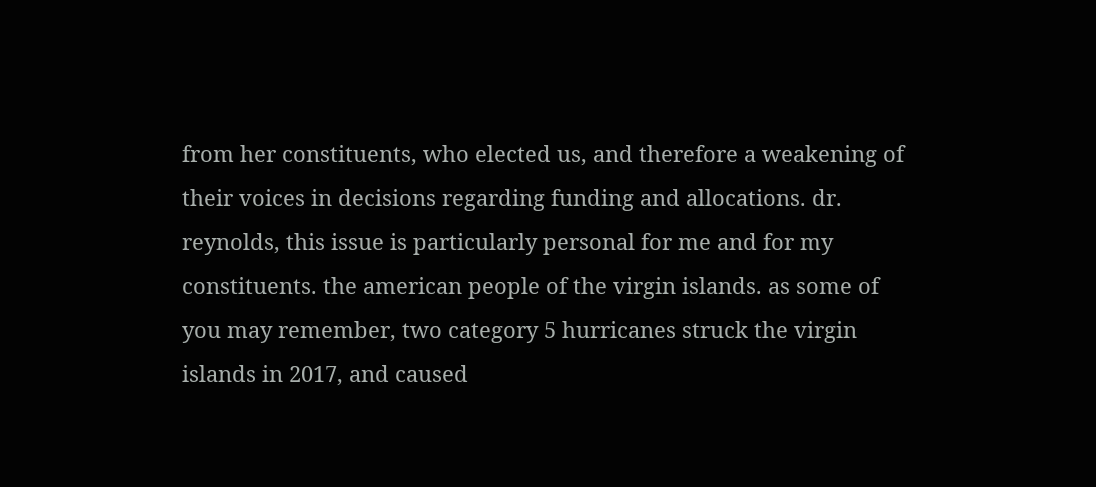from her constituents, who elected us, and therefore a weakening of their voices in decisions regarding funding and allocations. dr. reynolds, this issue is particularly personal for me and for my constituents. the american people of the virgin islands. as some of you may remember, two category 5 hurricanes struck the virgin islands in 2017, and caused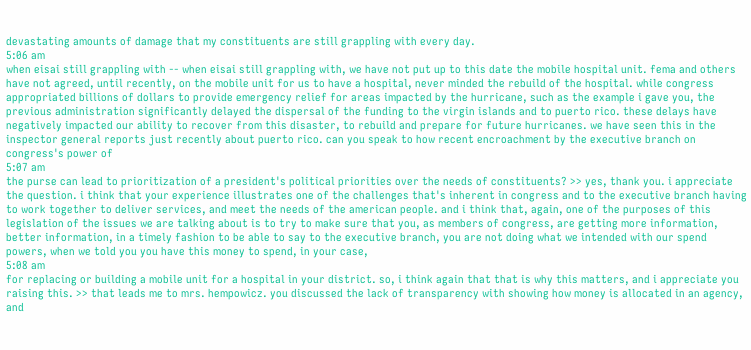devastating amounts of damage that my constituents are still grappling with every day.
5:06 am
when eisai still grappling with -- when eisai still grappling with, we have not put up to this date the mobile hospital unit. fema and others have not agreed, until recently, on the mobile unit for us to have a hospital, never minded the rebuild of the hospital. while congress appropriated billions of dollars to provide emergency relief for areas impacted by the hurricane, such as the example i gave you, the previous administration significantly delayed the dispersal of the funding to the virgin islands and to puerto rico. these delays have negatively impacted our ability to recover from this disaster, to rebuild and prepare for future hurricanes. we have seen this in the inspector general reports just recently about puerto rico. can you speak to how recent encroachment by the executive branch on congress's power of
5:07 am
the purse can lead to prioritization of a president's political priorities over the needs of constituents? >> yes, thank you. i appreciate the question. i think that your experience illustrates one of the challenges that's inherent in congress and to the executive branch having to work together to deliver services, and meet the needs of the american people. and i think that, again, one of the purposes of this legislation of the issues we are talking about is to try to make sure that you, as members of congress, are getting more information, better information, in a timely fashion to be able to say to the executive branch, you are not doing what we intended with our spend powers, when we told you you have this money to spend, in your case,
5:08 am
for replacing or building a mobile unit for a hospital in your district. so, i think again that that is why this matters, and i appreciate you raising this. >> that leads me to mrs. hempowicz. you discussed the lack of transparency with showing how money is allocated in an agency, and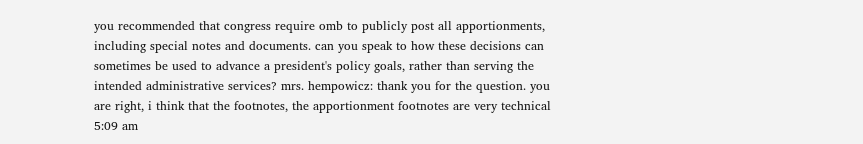you recommended that congress require omb to publicly post all apportionments, including special notes and documents. can you speak to how these decisions can sometimes be used to advance a president's policy goals, rather than serving the intended administrative services? mrs. hempowicz: thank you for the question. you are right, i think that the footnotes, the apportionment footnotes are very technical
5:09 am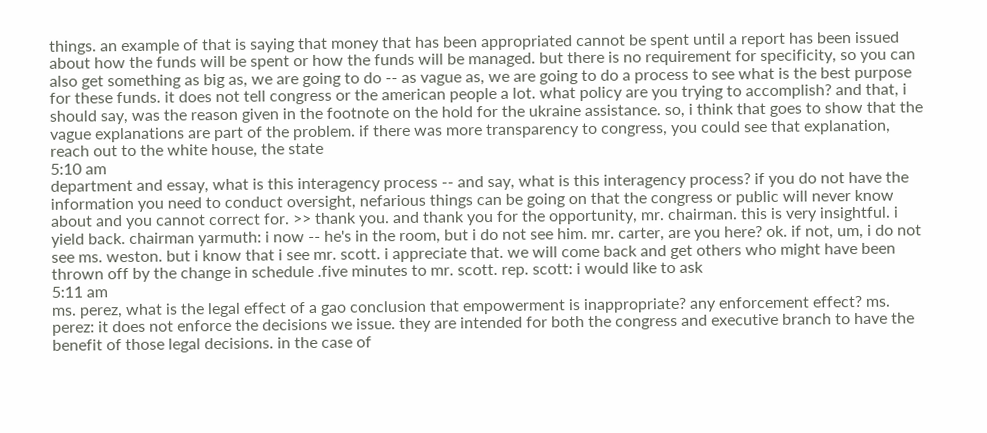things. an example of that is saying that money that has been appropriated cannot be spent until a report has been issued about how the funds will be spent or how the funds will be managed. but there is no requirement for specificity, so you can also get something as big as, we are going to do -- as vague as, we are going to do a process to see what is the best purpose for these funds. it does not tell congress or the american people a lot. what policy are you trying to accomplish? and that, i should say, was the reason given in the footnote on the hold for the ukraine assistance. so, i think that goes to show that the vague explanations are part of the problem. if there was more transparency to congress, you could see that explanation, reach out to the white house, the state
5:10 am
department and essay, what is this interagency process -- and say, what is this interagency process? if you do not have the information you need to conduct oversight, nefarious things can be going on that the congress or public will never know about and you cannot correct for. >> thank you. and thank you for the opportunity, mr. chairman. this is very insightful. i yield back. chairman yarmuth: i now -- he's in the room, but i do not see him. mr. carter, are you here? ok. if not, um, i do not see ms. weston. but i know that i see mr. scott. i appreciate that. we will come back and get others who might have been thrown off by the change in schedule .five minutes to mr. scott. rep. scott: i would like to ask
5:11 am
ms. perez, what is the legal effect of a gao conclusion that empowerment is inappropriate? any enforcement effect? ms. perez: it does not enforce the decisions we issue. they are intended for both the congress and executive branch to have the benefit of those legal decisions. in the case of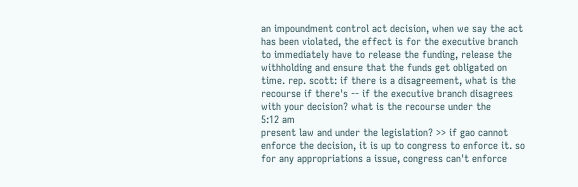an impoundment control act decision, when we say the act has been violated, the effect is for the executive branch to immediately have to release the funding, release the withholding and ensure that the funds get obligated on time. rep. scott: if there is a disagreement, what is the recourse if there's -- if the executive branch disagrees with your decision? what is the recourse under the
5:12 am
present law and under the legislation? >> if gao cannot enforce the decision, it is up to congress to enforce it. so for any appropriations a issue, congress can't enforce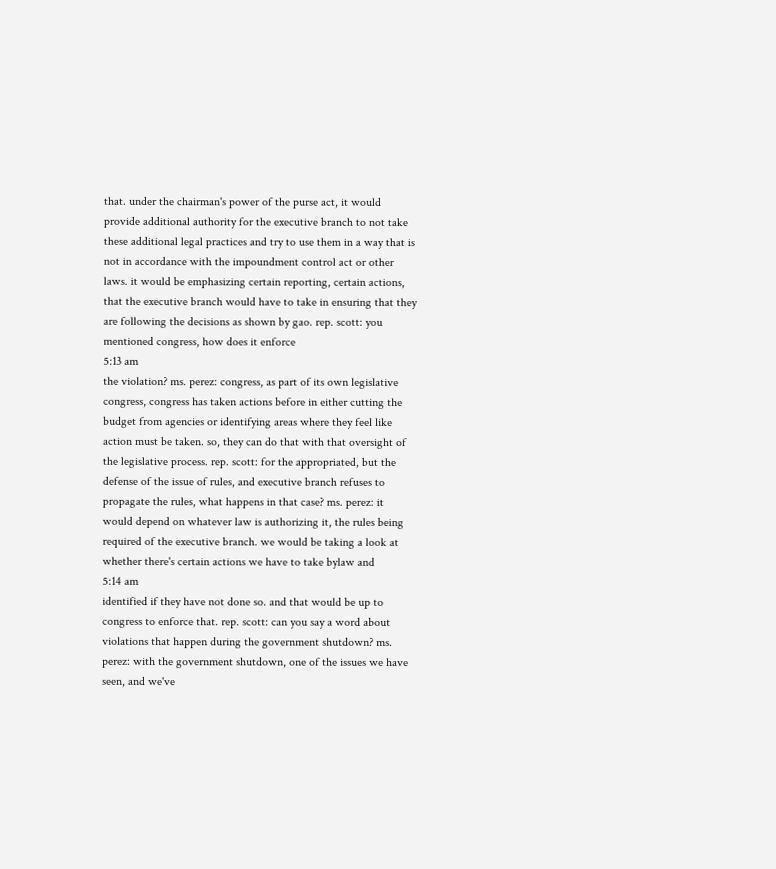that. under the chairman's power of the purse act, it would provide additional authority for the executive branch to not take these additional legal practices and try to use them in a way that is not in accordance with the impoundment control act or other laws. it would be emphasizing certain reporting, certain actions, that the executive branch would have to take in ensuring that they are following the decisions as shown by gao. rep. scott: you mentioned congress, how does it enforce
5:13 am
the violation? ms. perez: congress, as part of its own legislative congress, congress has taken actions before in either cutting the budget from agencies or identifying areas where they feel like action must be taken. so, they can do that with that oversight of the legislative process. rep. scott: for the appropriated, but the defense of the issue of rules, and executive branch refuses to propagate the rules, what happens in that case? ms. perez: it would depend on whatever law is authorizing it, the rules being required of the executive branch. we would be taking a look at whether there's certain actions we have to take bylaw and
5:14 am
identified if they have not done so. and that would be up to congress to enforce that. rep. scott: can you say a word about violations that happen during the government shutdown? ms. perez: with the government shutdown, one of the issues we have seen, and we've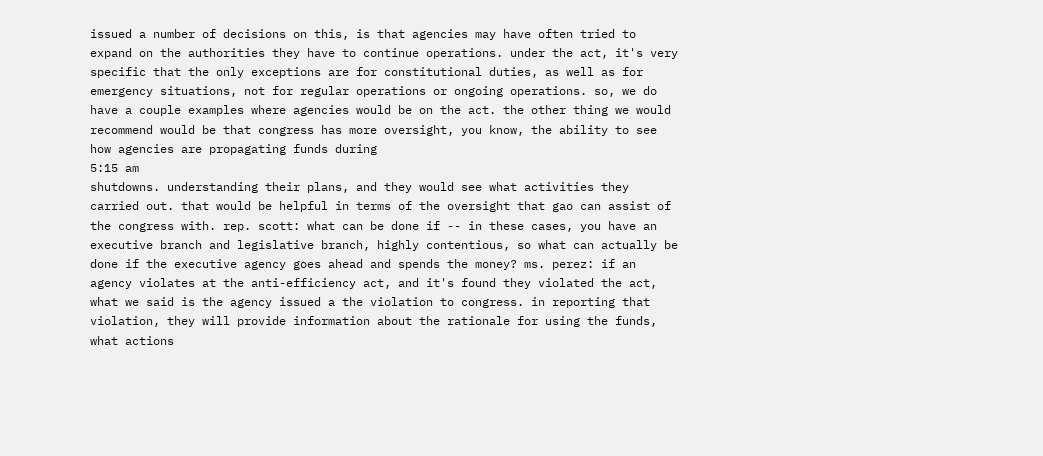issued a number of decisions on this, is that agencies may have often tried to expand on the authorities they have to continue operations. under the act, it's very specific that the only exceptions are for constitutional duties, as well as for emergency situations, not for regular operations or ongoing operations. so, we do have a couple examples where agencies would be on the act. the other thing we would recommend would be that congress has more oversight, you know, the ability to see how agencies are propagating funds during
5:15 am
shutdowns. understanding their plans, and they would see what activities they carried out. that would be helpful in terms of the oversight that gao can assist of the congress with. rep. scott: what can be done if -- in these cases, you have an executive branch and legislative branch, highly contentious, so what can actually be done if the executive agency goes ahead and spends the money? ms. perez: if an agency violates at the anti-efficiency act, and it's found they violated the act, what we said is the agency issued a the violation to congress. in reporting that violation, they will provide information about the rationale for using the funds, what actions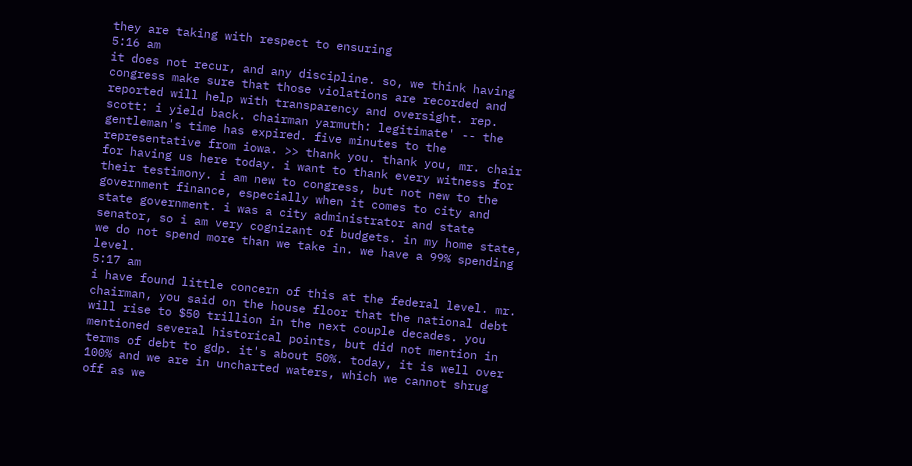they are taking with respect to ensuring
5:16 am
it does not recur, and any discipline. so, we think having congress make sure that those violations are recorded and reported will help with transparency and oversight. rep. scott: i yield back. chairman yarmuth: legitimate' -- the gentleman's time has expired. five minutes to the representative from iowa. >> thank you. thank you, mr. chair for having us here today. i want to thank every witness for their testimony. i am new to congress, but not new to the government finance, especially when it comes to city and state government. i was a city administrator and state senator, so i am very cognizant of budgets. in my home state, we do not spend more than we take in. we have a 99% spending level.
5:17 am
i have found little concern of this at the federal level. mr. chairman, you said on the house floor that the national debt will rise to $50 trillion in the next couple decades. you mentioned several historical points, but did not mention in terms of debt to gdp. it's about 50%. today, it is well over 100% and we are in uncharted waters, which we cannot shrug off as we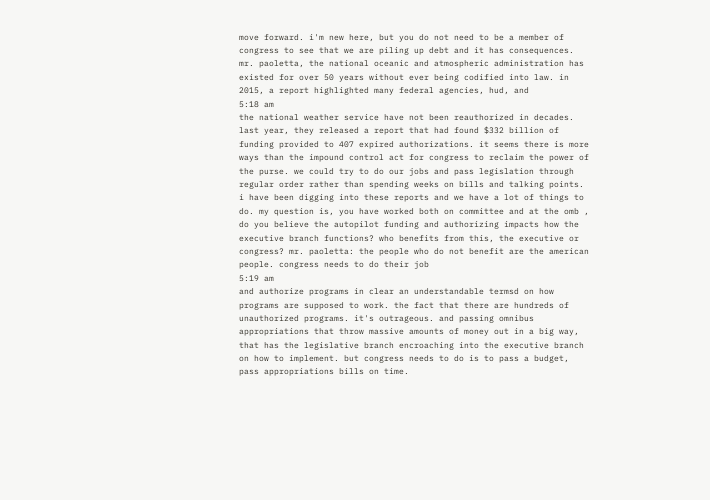move forward. i'm new here, but you do not need to be a member of congress to see that we are piling up debt and it has consequences. mr. paoletta, the national oceanic and atmospheric administration has existed for over 50 years without ever being codified into law. in 2015, a report highlighted many federal agencies, hud, and
5:18 am
the national weather service have not been reauthorized in decades. last year, they released a report that had found $332 billion of funding provided to 407 expired authorizations. it seems there is more ways than the impound control act for congress to reclaim the power of the purse. we could try to do our jobs and pass legislation through regular order rather than spending weeks on bills and talking points. i have been digging into these reports and we have a lot of things to do. my question is, you have worked both on committee and at the omb , do you believe the autopilot funding and authorizing impacts how the executive branch functions? who benefits from this, the executive or congress? mr. paoletta: the people who do not benefit are the american people. congress needs to do their job
5:19 am
and authorize programs in clear an understandable termsd on how programs are supposed to work. the fact that there are hundreds of unauthorized programs. it's outrageous. and passing omnibus appropriations that throw massive amounts of money out in a big way, that has the legislative branch encroaching into the executive branch on how to implement. but congress needs to do is to pass a budget, pass appropriations bills on time.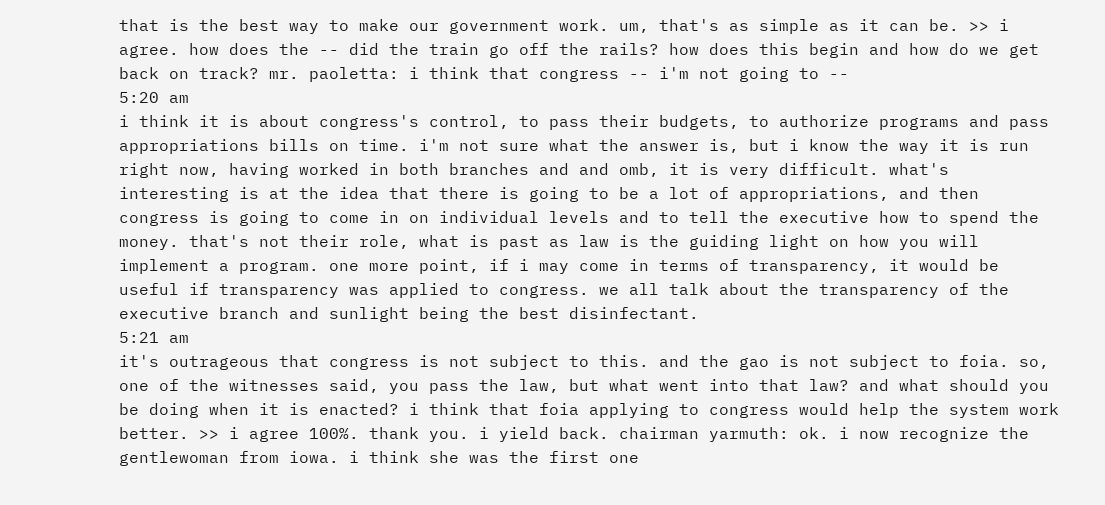that is the best way to make our government work. um, that's as simple as it can be. >> i agree. how does the -- did the train go off the rails? how does this begin and how do we get back on track? mr. paoletta: i think that congress -- i'm not going to --
5:20 am
i think it is about congress's control, to pass their budgets, to authorize programs and pass appropriations bills on time. i'm not sure what the answer is, but i know the way it is run right now, having worked in both branches and and omb, it is very difficult. what's interesting is at the idea that there is going to be a lot of appropriations, and then congress is going to come in on individual levels and to tell the executive how to spend the money. that's not their role, what is past as law is the guiding light on how you will implement a program. one more point, if i may come in terms of transparency, it would be useful if transparency was applied to congress. we all talk about the transparency of the executive branch and sunlight being the best disinfectant.
5:21 am
it's outrageous that congress is not subject to this. and the gao is not subject to foia. so, one of the witnesses said, you pass the law, but what went into that law? and what should you be doing when it is enacted? i think that foia applying to congress would help the system work better. >> i agree 100%. thank you. i yield back. chairman yarmuth: ok. i now recognize the gentlewoman from iowa. i think she was the first one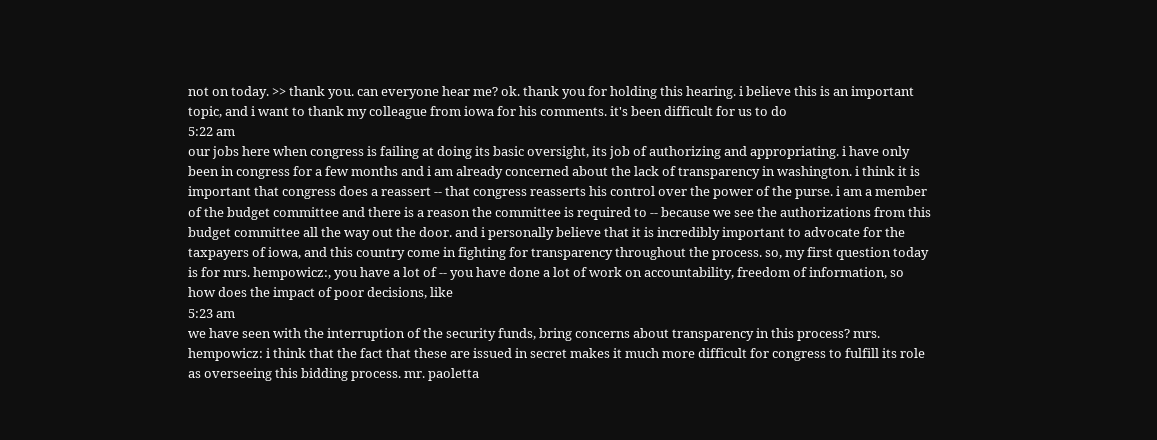not on today. >> thank you. can everyone hear me? ok. thank you for holding this hearing. i believe this is an important topic, and i want to thank my colleague from iowa for his comments. it's been difficult for us to do
5:22 am
our jobs here when congress is failing at doing its basic oversight, its job of authorizing and appropriating. i have only been in congress for a few months and i am already concerned about the lack of transparency in washington. i think it is important that congress does a reassert -- that congress reasserts his control over the power of the purse. i am a member of the budget committee and there is a reason the committee is required to -- because we see the authorizations from this budget committee all the way out the door. and i personally believe that it is incredibly important to advocate for the taxpayers of iowa, and this country come in fighting for transparency throughout the process. so, my first question today is for mrs. hempowicz:, you have a lot of -- you have done a lot of work on accountability, freedom of information, so how does the impact of poor decisions, like
5:23 am
we have seen with the interruption of the security funds, bring concerns about transparency in this process? mrs. hempowicz: i think that the fact that these are issued in secret makes it much more difficult for congress to fulfill its role as overseeing this bidding process. mr. paoletta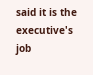said it is the executive's job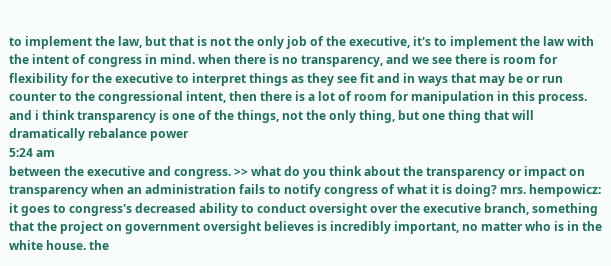to implement the law, but that is not the only job of the executive, it's to implement the law with the intent of congress in mind. when there is no transparency, and we see there is room for flexibility for the executive to interpret things as they see fit and in ways that may be or run counter to the congressional intent, then there is a lot of room for manipulation in this process. and i think transparency is one of the things, not the only thing, but one thing that will dramatically rebalance power
5:24 am
between the executive and congress. >> what do you think about the transparency or impact on transparency when an administration fails to notify congress of what it is doing? mrs. hempowicz: it goes to congress's decreased ability to conduct oversight over the executive branch, something that the project on government oversight believes is incredibly important, no matter who is in the white house. the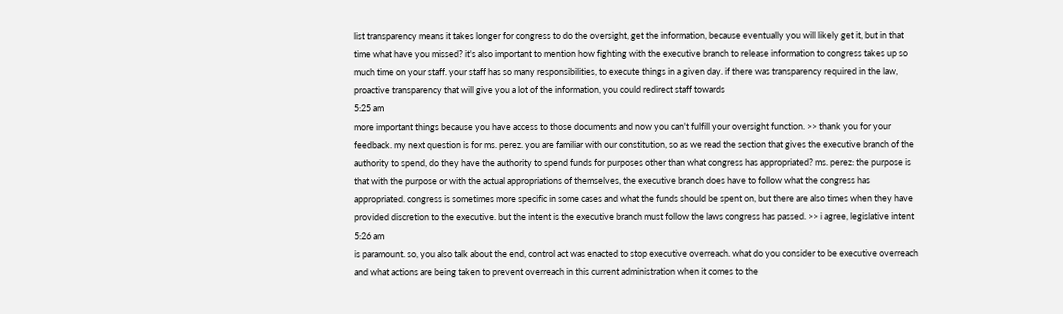list transparency means it takes longer for congress to do the oversight, get the information, because eventually you will likely get it, but in that time what have you missed? it's also important to mention how fighting with the executive branch to release information to congress takes up so much time on your staff. your staff has so many responsibilities, to execute things in a given day. if there was transparency required in the law, proactive transparency that will give you a lot of the information, you could redirect staff towards
5:25 am
more important things because you have access to those documents and now you can't fulfill your oversight function. >> thank you for your feedback. my next question is for ms. perez. you are familiar with our constitution, so as we read the section that gives the executive branch of the authority to spend, do they have the authority to spend funds for purposes other than what congress has appropriated? ms. perez: the purpose is that with the purpose or with the actual appropriations of themselves, the executive branch does have to follow what the congress has appropriated. congress is sometimes more specific in some cases and what the funds should be spent on, but there are also times when they have provided discretion to the executive. but the intent is the executive branch must follow the laws congress has passed. >> i agree, legislative intent
5:26 am
is paramount. so, you also talk about the end, control act was enacted to stop executive overreach. what do you consider to be executive overreach and what actions are being taken to prevent overreach in this current administration when it comes to the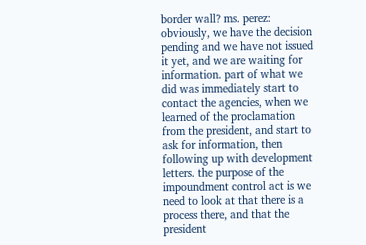border wall? ms. perez: obviously, we have the decision pending and we have not issued it yet, and we are waiting for information. part of what we did was immediately start to contact the agencies, when we learned of the proclamation from the president, and start to ask for information, then following up with development letters. the purpose of the impoundment control act is we need to look at that there is a process there, and that the president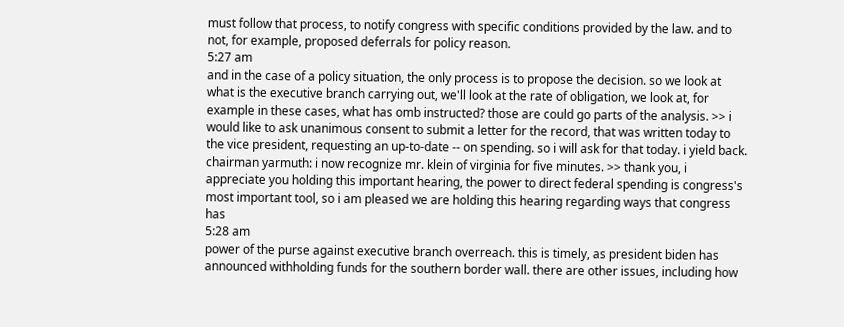must follow that process, to notify congress with specific conditions provided by the law. and to not, for example, proposed deferrals for policy reason.
5:27 am
and in the case of a policy situation, the only process is to propose the decision. so we look at what is the executive branch carrying out, we'll look at the rate of obligation, we look at, for example in these cases, what has omb instructed? those are could go parts of the analysis. >> i would like to ask unanimous consent to submit a letter for the record, that was written today to the vice president, requesting an up-to-date -- on spending. so i will ask for that today. i yield back. chairman yarmuth: i now recognize mr. klein of virginia for five minutes. >> thank you, i appreciate you holding this important hearing, the power to direct federal spending is congress's most important tool, so i am pleased we are holding this hearing regarding ways that congress has
5:28 am
power of the purse against executive branch overreach. this is timely, as president biden has announced withholding funds for the southern border wall. there are other issues, including how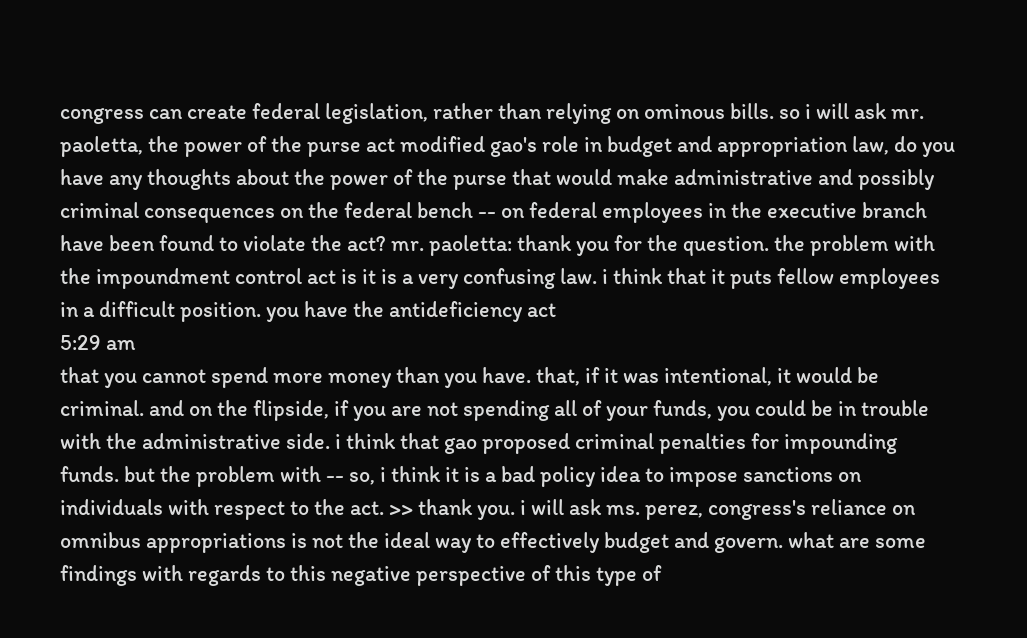congress can create federal legislation, rather than relying on ominous bills. so i will ask mr. paoletta, the power of the purse act modified gao's role in budget and appropriation law, do you have any thoughts about the power of the purse that would make administrative and possibly criminal consequences on the federal bench -- on federal employees in the executive branch have been found to violate the act? mr. paoletta: thank you for the question. the problem with the impoundment control act is it is a very confusing law. i think that it puts fellow employees in a difficult position. you have the antideficiency act
5:29 am
that you cannot spend more money than you have. that, if it was intentional, it would be criminal. and on the flipside, if you are not spending all of your funds, you could be in trouble with the administrative side. i think that gao proposed criminal penalties for impounding funds. but the problem with -- so, i think it is a bad policy idea to impose sanctions on individuals with respect to the act. >> thank you. i will ask ms. perez, congress's reliance on omnibus appropriations is not the ideal way to effectively budget and govern. what are some findings with regards to this negative perspective of this type of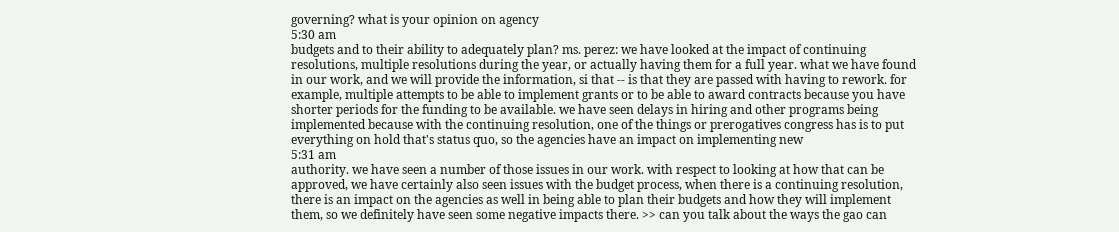governing? what is your opinion on agency
5:30 am
budgets and to their ability to adequately plan? ms. perez: we have looked at the impact of continuing resolutions, multiple resolutions during the year, or actually having them for a full year. what we have found in our work, and we will provide the information, si that -- is that they are passed with having to rework. for example, multiple attempts to be able to implement grants or to be able to award contracts because you have shorter periods for the funding to be available. we have seen delays in hiring and other programs being implemented because with the continuing resolution, one of the things or prerogatives congress has is to put everything on hold that's status quo, so the agencies have an impact on implementing new
5:31 am
authority. we have seen a number of those issues in our work. with respect to looking at how that can be approved, we have certainly also seen issues with the budget process, when there is a continuing resolution, there is an impact on the agencies as well in being able to plan their budgets and how they will implement them, so we definitely have seen some negative impacts there. >> can you talk about the ways the gao can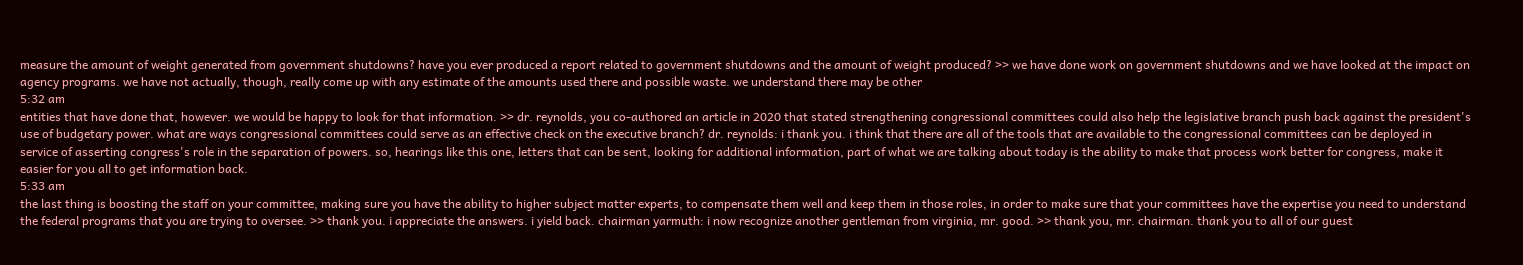measure the amount of weight generated from government shutdowns? have you ever produced a report related to government shutdowns and the amount of weight produced? >> we have done work on government shutdowns and we have looked at the impact on agency programs. we have not actually, though, really come up with any estimate of the amounts used there and possible waste. we understand there may be other
5:32 am
entities that have done that, however. we would be happy to look for that information. >> dr. reynolds, you co-authored an article in 2020 that stated strengthening congressional committees could also help the legislative branch push back against the president's use of budgetary power. what are ways congressional committees could serve as an effective check on the executive branch? dr. reynolds: i thank you. i think that there are all of the tools that are available to the congressional committees can be deployed in service of asserting congress's role in the separation of powers. so, hearings like this one, letters that can be sent, looking for additional information, part of what we are talking about today is the ability to make that process work better for congress, make it easier for you all to get information back.
5:33 am
the last thing is boosting the staff on your committee, making sure you have the ability to higher subject matter experts, to compensate them well and keep them in those roles, in order to make sure that your committees have the expertise you need to understand the federal programs that you are trying to oversee. >> thank you. i appreciate the answers. i yield back. chairman yarmuth: i now recognize another gentleman from virginia, mr. good. >> thank you, mr. chairman. thank you to all of our guest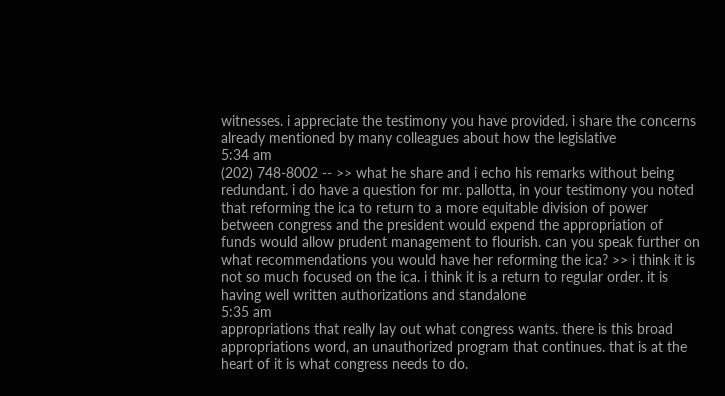witnesses. i appreciate the testimony you have provided. i share the concerns already mentioned by many colleagues about how the legislative
5:34 am
(202) 748-8002 -- >> what he share and i echo his remarks without being redundant. i do have a question for mr. pallotta, in your testimony you noted that reforming the ica to return to a more equitable division of power between congress and the president would expend the appropriation of funds would allow prudent management to flourish. can you speak further on what recommendations you would have her reforming the ica? >> i think it is not so much focused on the ica. i think it is a return to regular order. it is having well written authorizations and standalone
5:35 am
appropriations that really lay out what congress wants. there is this broad appropriations word, an unauthorized program that continues. that is at the heart of it is what congress needs to do.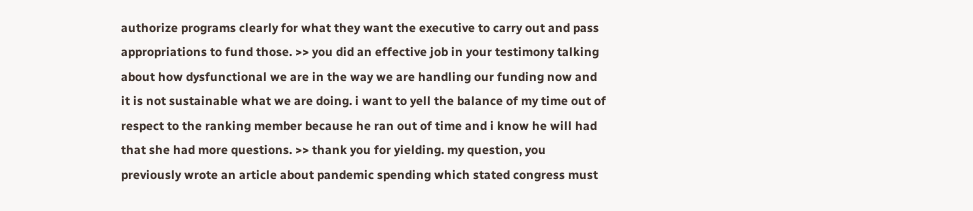authorize programs clearly for what they want the executive to carry out and pass appropriations to fund those. >> you did an effective job in your testimony talking about how dysfunctional we are in the way we are handling our funding now and it is not sustainable what we are doing. i want to yell the balance of my time out of respect to the ranking member because he ran out of time and i know he will had that she had more questions. >> thank you for yielding. my question, you previously wrote an article about pandemic spending which stated congress must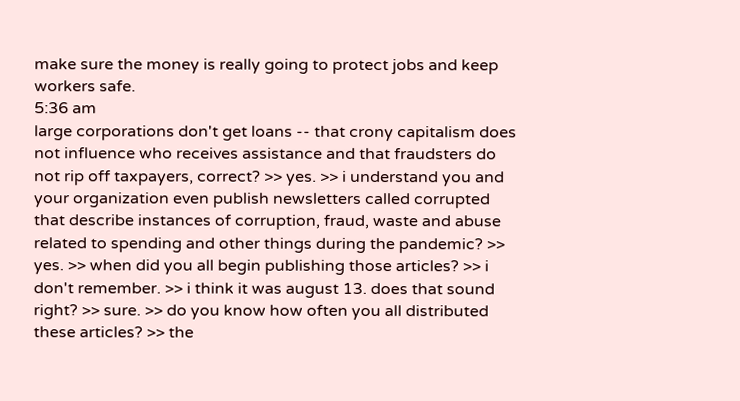make sure the money is really going to protect jobs and keep workers safe.
5:36 am
large corporations don't get loans -- that crony capitalism does not influence who receives assistance and that fraudsters do not rip off taxpayers, correct? >> yes. >> i understand you and your organization even publish newsletters called corrupted that describe instances of corruption, fraud, waste and abuse related to spending and other things during the pandemic? >> yes. >> when did you all begin publishing those articles? >> i don't remember. >> i think it was august 13. does that sound right? >> sure. >> do you know how often you all distributed these articles? >> the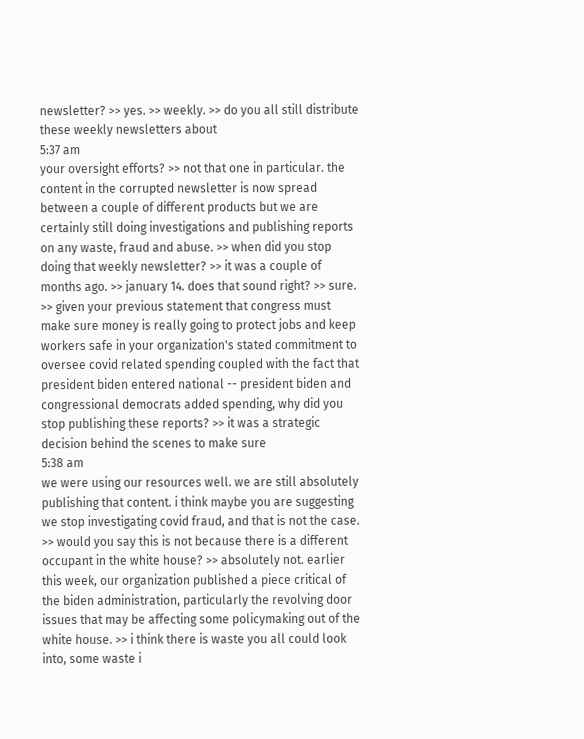newsletter? >> yes. >> weekly. >> do you all still distribute these weekly newsletters about
5:37 am
your oversight efforts? >> not that one in particular. the content in the corrupted newsletter is now spread between a couple of different products but we are certainly still doing investigations and publishing reports on any waste, fraud and abuse. >> when did you stop doing that weekly newsletter? >> it was a couple of months ago. >> january 14. does that sound right? >> sure. >> given your previous statement that congress must make sure money is really going to protect jobs and keep workers safe in your organization's stated commitment to oversee covid related spending coupled with the fact that president biden entered national -- president biden and congressional democrats added spending, why did you stop publishing these reports? >> it was a strategic decision behind the scenes to make sure
5:38 am
we were using our resources well. we are still absolutely publishing that content. i think maybe you are suggesting we stop investigating covid fraud, and that is not the case. >> would you say this is not because there is a different occupant in the white house? >> absolutely not. earlier this week, our organization published a piece critical of the biden administration, particularly the revolving door issues that may be affecting some policymaking out of the white house. >> i think there is waste you all could look into, some waste i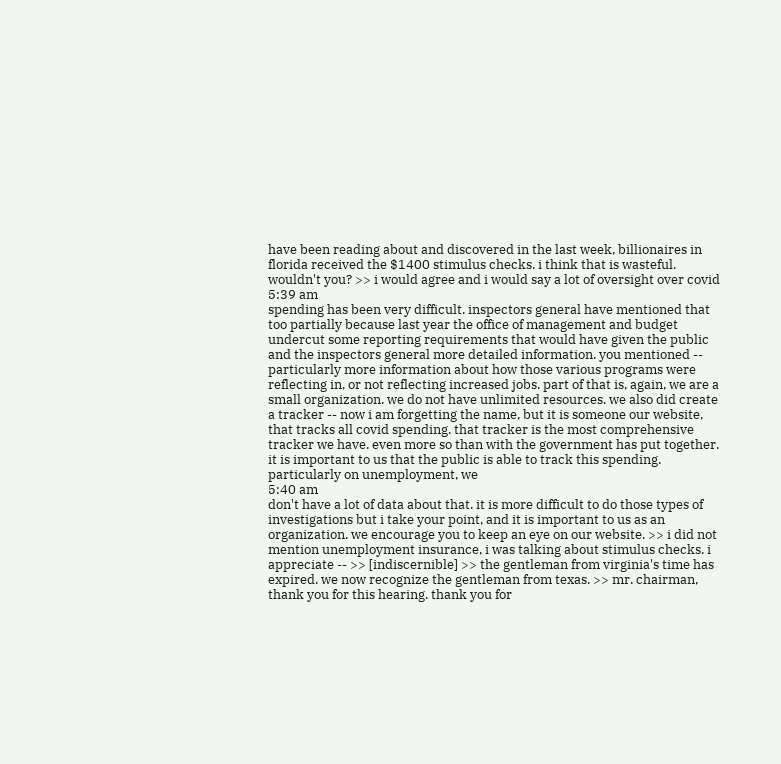have been reading about and discovered in the last week, billionaires in florida received the $1400 stimulus checks. i think that is wasteful. wouldn't you? >> i would agree and i would say a lot of oversight over covid
5:39 am
spending has been very difficult. inspectors general have mentioned that too partially because last year the office of management and budget undercut some reporting requirements that would have given the public and the inspectors general more detailed information. you mentioned -- particularly more information about how those various programs were reflecting in, or not reflecting increased jobs. part of that is, again, we are a small organization. we do not have unlimited resources. we also did create a tracker -- now i am forgetting the name, but it is someone our website, that tracks all covid spending. that tracker is the most comprehensive tracker we have. even more so than with the government has put together. it is important to us that the public is able to track this spending. particularly on unemployment, we
5:40 am
don't have a lot of data about that. it is more difficult to do those types of investigations but i take your point, and it is important to us as an organization. we encourage you to keep an eye on our website. >> i did not mention unemployment insurance, i was talking about stimulus checks. i appreciate -- >> [indiscernible] >> the gentleman from virginia's time has expired. we now recognize the gentleman from texas. >> mr. chairman, thank you for this hearing. thank you for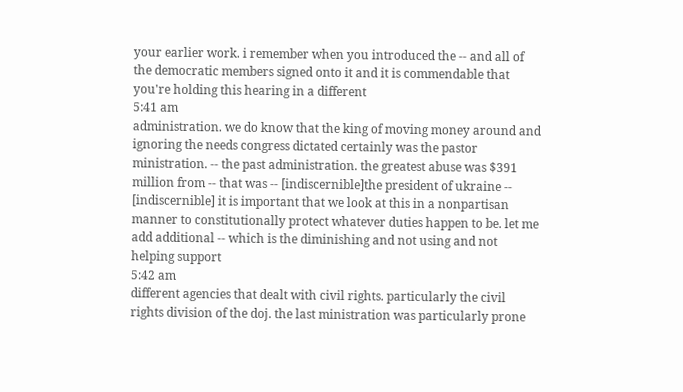your earlier work. i remember when you introduced the -- and all of the democratic members signed onto it and it is commendable that you're holding this hearing in a different
5:41 am
administration. we do know that the king of moving money around and ignoring the needs congress dictated certainly was the pastor ministration. -- the past administration. the greatest abuse was $391 million from -- that was -- [indiscernible]the president of ukraine -- [indiscernible] it is important that we look at this in a nonpartisan manner to constitutionally protect whatever duties happen to be. let me add additional -- which is the diminishing and not using and not helping support
5:42 am
different agencies that dealt with civil rights. particularly the civil rights division of the doj. the last ministration was particularly prone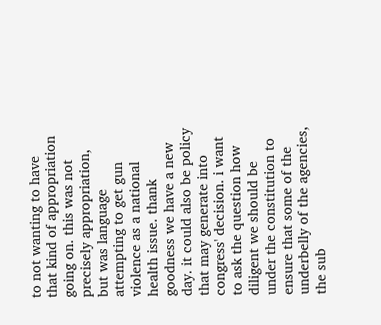to not wanting to have that kind of appropriation going on. this was not precisely appropriation, but was language attempting to get gun violence as a national health issue. thank goodness we have a new day. it could also be policy that may generate into congress' decision. i want to ask the question how diligent we should be under the constitution to ensure that some of the underbelly of the agencies, the sub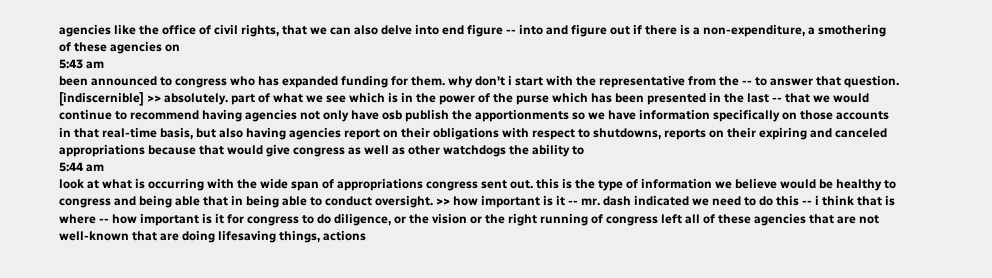agencies like the office of civil rights, that we can also delve into end figure -- into and figure out if there is a non-expenditure, a smothering of these agencies on
5:43 am
been announced to congress who has expanded funding for them. why don't i start with the representative from the -- to answer that question. [indiscernible] >> absolutely. part of what we see which is in the power of the purse which has been presented in the last -- that we would continue to recommend having agencies not only have osb publish the apportionments so we have information specifically on those accounts in that real-time basis, but also having agencies report on their obligations with respect to shutdowns, reports on their expiring and canceled appropriations because that would give congress as well as other watchdogs the ability to
5:44 am
look at what is occurring with the wide span of appropriations congress sent out. this is the type of information we believe would be healthy to congress and being able that in being able to conduct oversight. >> how important is it -- mr. dash indicated we need to do this -- i think that is where -- how important is it for congress to do diligence, or the vision or the right running of congress left all of these agencies that are not well-known that are doing lifesaving things, actions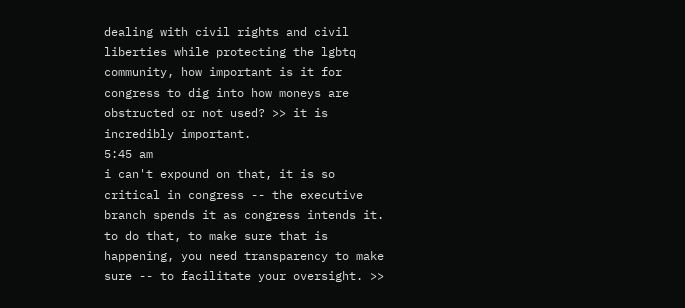dealing with civil rights and civil liberties while protecting the lgbtq community, how important is it for congress to dig into how moneys are obstructed or not used? >> it is incredibly important.
5:45 am
i can't expound on that, it is so critical in congress -- the executive branch spends it as congress intends it. to do that, to make sure that is happening, you need transparency to make sure -- to facilitate your oversight. >>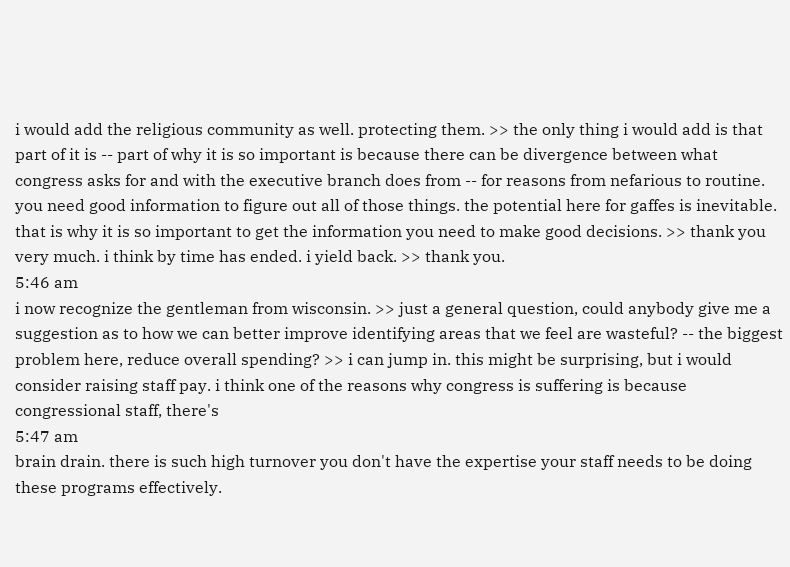i would add the religious community as well. protecting them. >> the only thing i would add is that part of it is -- part of why it is so important is because there can be divergence between what congress asks for and with the executive branch does from -- for reasons from nefarious to routine. you need good information to figure out all of those things. the potential here for gaffes is inevitable. that is why it is so important to get the information you need to make good decisions. >> thank you very much. i think by time has ended. i yield back. >> thank you.
5:46 am
i now recognize the gentleman from wisconsin. >> just a general question, could anybody give me a suggestion as to how we can better improve identifying areas that we feel are wasteful? -- the biggest problem here, reduce overall spending? >> i can jump in. this might be surprising, but i would consider raising staff pay. i think one of the reasons why congress is suffering is because congressional staff, there's
5:47 am
brain drain. there is such high turnover you don't have the expertise your staff needs to be doing these programs effectively.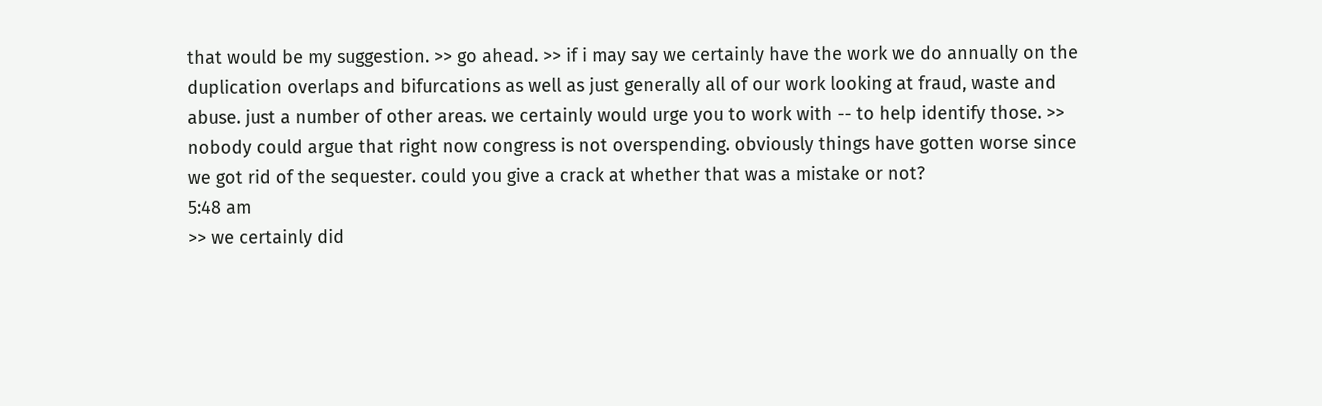that would be my suggestion. >> go ahead. >> if i may say we certainly have the work we do annually on the duplication overlaps and bifurcations as well as just generally all of our work looking at fraud, waste and abuse. just a number of other areas. we certainly would urge you to work with -- to help identify those. >> nobody could argue that right now congress is not overspending. obviously things have gotten worse since we got rid of the sequester. could you give a crack at whether that was a mistake or not?
5:48 am
>> we certainly did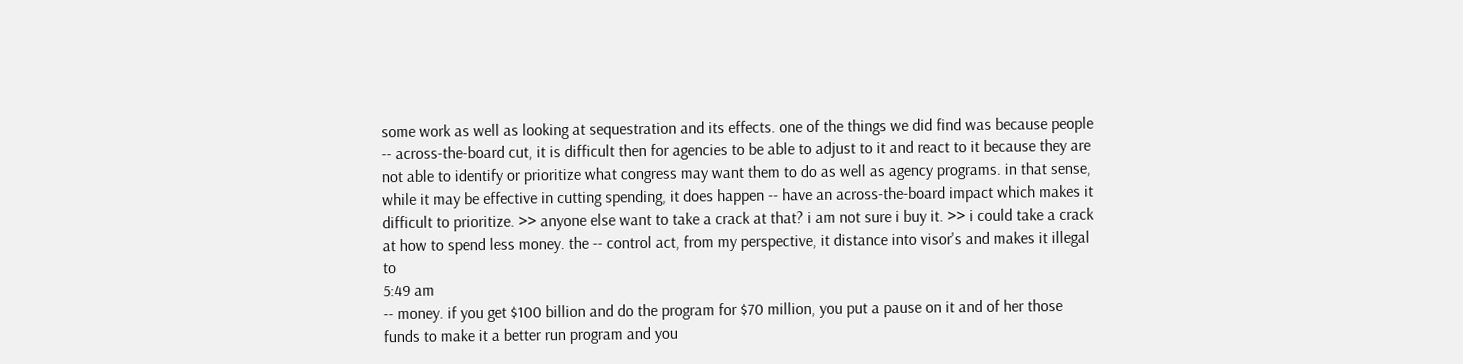some work as well as looking at sequestration and its effects. one of the things we did find was because people -- across-the-board cut, it is difficult then for agencies to be able to adjust to it and react to it because they are not able to identify or prioritize what congress may want them to do as well as agency programs. in that sense, while it may be effective in cutting spending, it does happen -- have an across-the-board impact which makes it difficult to prioritize. >> anyone else want to take a crack at that? i am not sure i buy it. >> i could take a crack at how to spend less money. the -- control act, from my perspective, it distance into visor's and makes it illegal to
5:49 am
-- money. if you get $100 billion and do the program for $70 million, you put a pause on it and of her those funds to make it a better run program and you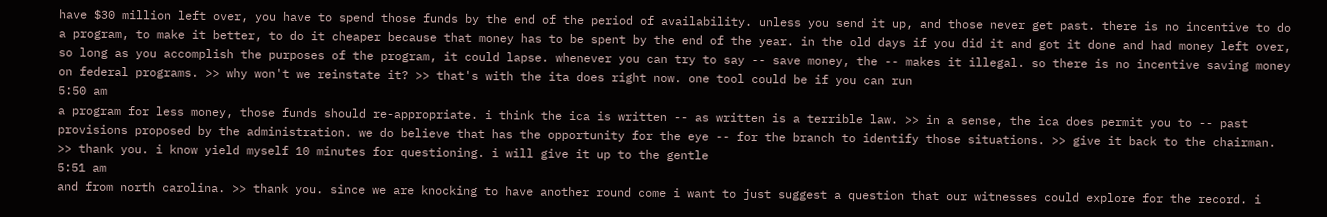have $30 million left over, you have to spend those funds by the end of the period of availability. unless you send it up, and those never get past. there is no incentive to do a program, to make it better, to do it cheaper because that money has to be spent by the end of the year. in the old days if you did it and got it done and had money left over, so long as you accomplish the purposes of the program, it could lapse. whenever you can try to say -- save money, the -- makes it illegal. so there is no incentive saving money on federal programs. >> why won't we reinstate it? >> that's with the ita does right now. one tool could be if you can run
5:50 am
a program for less money, those funds should re-appropriate. i think the ica is written -- as written is a terrible law. >> in a sense, the ica does permit you to -- past provisions proposed by the administration. we do believe that has the opportunity for the eye -- for the branch to identify those situations. >> give it back to the chairman. >> thank you. i know yield myself 10 minutes for questioning. i will give it up to the gentle
5:51 am
and from north carolina. >> thank you. since we are knocking to have another round come i want to just suggest a question that our witnesses could explore for the record. i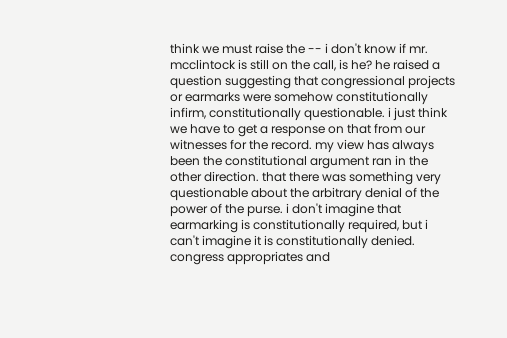think we must raise the -- i don't know if mr. mcclintock is still on the call, is he? he raised a question suggesting that congressional projects or earmarks were somehow constitutionally infirm, constitutionally questionable. i just think we have to get a response on that from our witnesses for the record. my view has always been the constitutional argument ran in the other direction. that there was something very questionable about the arbitrary denial of the power of the purse. i don't imagine that earmarking is constitutionally required, but i can't imagine it is constitutionally denied. congress appropriates and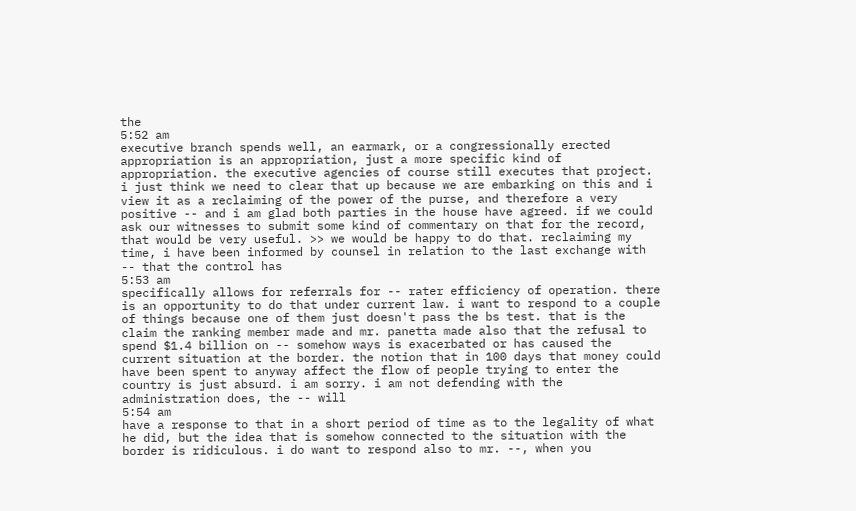the
5:52 am
executive branch spends well, an earmark, or a congressionally erected appropriation is an appropriation, just a more specific kind of appropriation. the executive agencies of course still executes that project. i just think we need to clear that up because we are embarking on this and i view it as a reclaiming of the power of the purse, and therefore a very positive -- and i am glad both parties in the house have agreed. if we could ask our witnesses to submit some kind of commentary on that for the record, that would be very useful. >> we would be happy to do that. reclaiming my time, i have been informed by counsel in relation to the last exchange with -- that the control has
5:53 am
specifically allows for referrals for -- rater efficiency of operation. there is an opportunity to do that under current law. i want to respond to a couple of things because one of them just doesn't pass the bs test. that is the claim the ranking member made and mr. panetta made also that the refusal to spend $1.4 billion on -- somehow ways is exacerbated or has caused the current situation at the border. the notion that in 100 days that money could have been spent to anyway affect the flow of people trying to enter the country is just absurd. i am sorry. i am not defending with the administration does, the -- will
5:54 am
have a response to that in a short period of time as to the legality of what he did, but the idea that is somehow connected to the situation with the border is ridiculous. i do want to respond also to mr. --, when you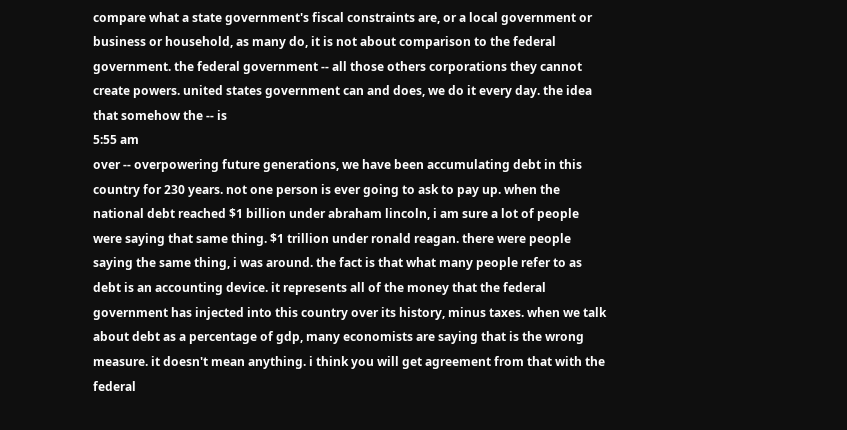compare what a state government's fiscal constraints are, or a local government or business or household, as many do, it is not about comparison to the federal government. the federal government -- all those others corporations they cannot create powers. united states government can and does, we do it every day. the idea that somehow the -- is
5:55 am
over -- overpowering future generations, we have been accumulating debt in this country for 230 years. not one person is ever going to ask to pay up. when the national debt reached $1 billion under abraham lincoln, i am sure a lot of people were saying that same thing. $1 trillion under ronald reagan. there were people saying the same thing, i was around. the fact is that what many people refer to as debt is an accounting device. it represents all of the money that the federal government has injected into this country over its history, minus taxes. when we talk about debt as a percentage of gdp, many economists are saying that is the wrong measure. it doesn't mean anything. i think you will get agreement from that with the federal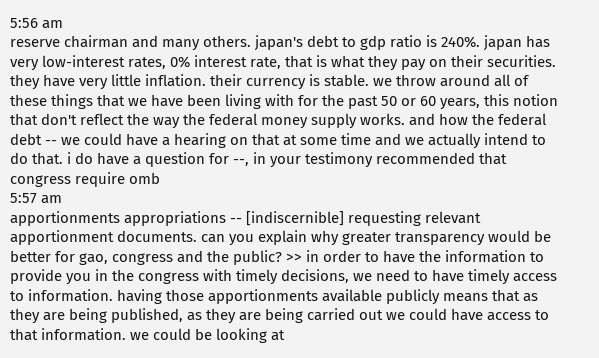5:56 am
reserve chairman and many others. japan's debt to gdp ratio is 240%. japan has very low-interest rates, 0% interest rate, that is what they pay on their securities. they have very little inflation. their currency is stable. we throw around all of these things that we have been living with for the past 50 or 60 years, this notion that don't reflect the way the federal money supply works. and how the federal debt -- we could have a hearing on that at some time and we actually intend to do that. i do have a question for --, in your testimony recommended that congress require omb
5:57 am
apportionments appropriations -- [indiscernible] requesting relevant apportionment documents. can you explain why greater transparency would be better for gao, congress and the public? >> in order to have the information to provide you in the congress with timely decisions, we need to have timely access to information. having those apportionments available publicly means that as they are being published, as they are being carried out we could have access to that information. we could be looking at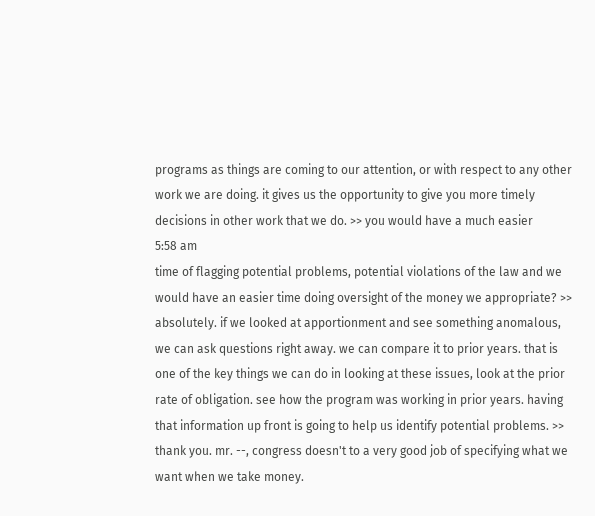programs as things are coming to our attention, or with respect to any other work we are doing. it gives us the opportunity to give you more timely decisions in other work that we do. >> you would have a much easier
5:58 am
time of flagging potential problems, potential violations of the law and we would have an easier time doing oversight of the money we appropriate? >> absolutely. if we looked at apportionment and see something anomalous, we can ask questions right away. we can compare it to prior years. that is one of the key things we can do in looking at these issues, look at the prior rate of obligation. see how the program was working in prior years. having that information up front is going to help us identify potential problems. >> thank you. mr. --, congress doesn't to a very good job of specifying what we want when we take money.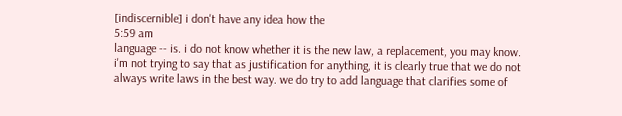[indiscernible] i don't have any idea how the
5:59 am
language -- is. i do not know whether it is the new law, a replacement, you may know. i'm not trying to say that as justification for anything, it is clearly true that we do not always write laws in the best way. we do try to add language that clarifies some of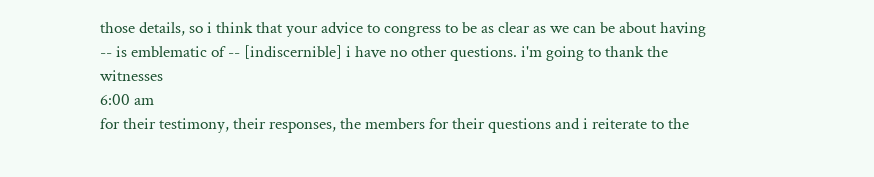those details, so i think that your advice to congress to be as clear as we can be about having -- is emblematic of -- [indiscernible] i have no other questions. i'm going to thank the witnesses
6:00 am
for their testimony, their responses, the members for their questions and i reiterate to the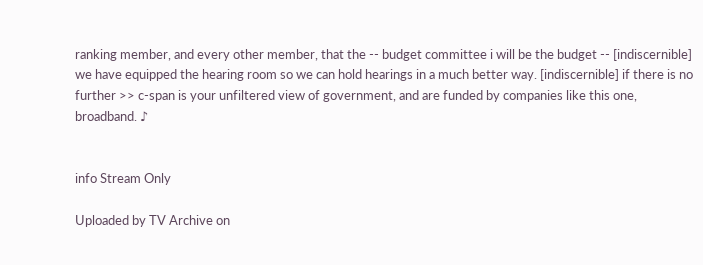ranking member, and every other member, that the -- budget committee i will be the budget -- [indiscernible] we have equipped the hearing room so we can hold hearings in a much better way. [indiscernible] if there is no further >> c-span is your unfiltered view of government, and are funded by companies like this one, broadband. ♪


info Stream Only

Uploaded by TV Archive on